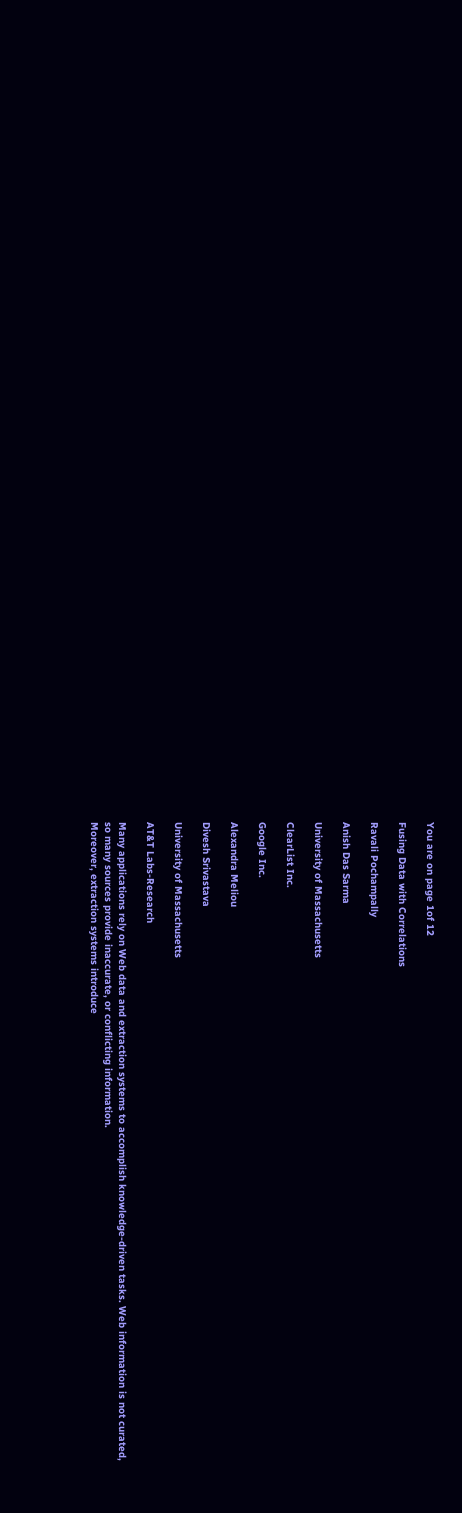You are on page 1of 12

Fusing Data with Correlations

Ravali Pochampally

Anish Das Sarma

University of Massachusetts

ClearList Inc.

Google Inc.

Alexandra Meliou

Divesh Srivastava

University of Massachusetts

AT&T Labs-Research

Many applications rely on Web data and extraction systems to accomplish knowledge-driven tasks. Web information is not curated,
so many sources provide inaccurate, or conflicting information.
Moreover, extraction systems introduce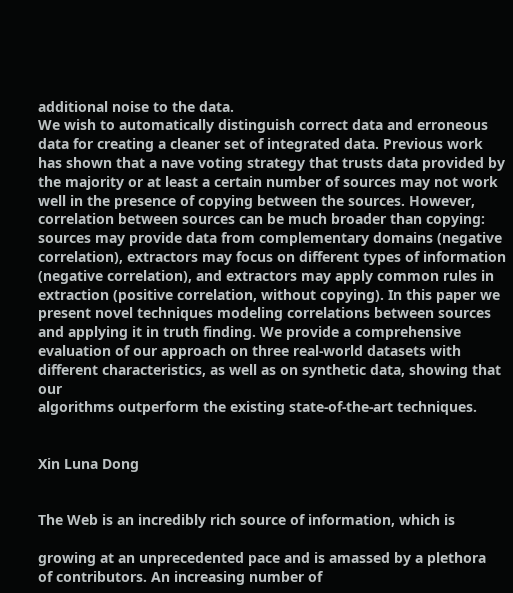additional noise to the data.
We wish to automatically distinguish correct data and erroneous
data for creating a cleaner set of integrated data. Previous work
has shown that a nave voting strategy that trusts data provided by
the majority or at least a certain number of sources may not work
well in the presence of copying between the sources. However,
correlation between sources can be much broader than copying:
sources may provide data from complementary domains (negative
correlation), extractors may focus on different types of information
(negative correlation), and extractors may apply common rules in
extraction (positive correlation, without copying). In this paper we
present novel techniques modeling correlations between sources
and applying it in truth finding. We provide a comprehensive
evaluation of our approach on three real-world datasets with different characteristics, as well as on synthetic data, showing that our
algorithms outperform the existing state-of-the-art techniques.


Xin Luna Dong


The Web is an incredibly rich source of information, which is

growing at an unprecedented pace and is amassed by a plethora
of contributors. An increasing number of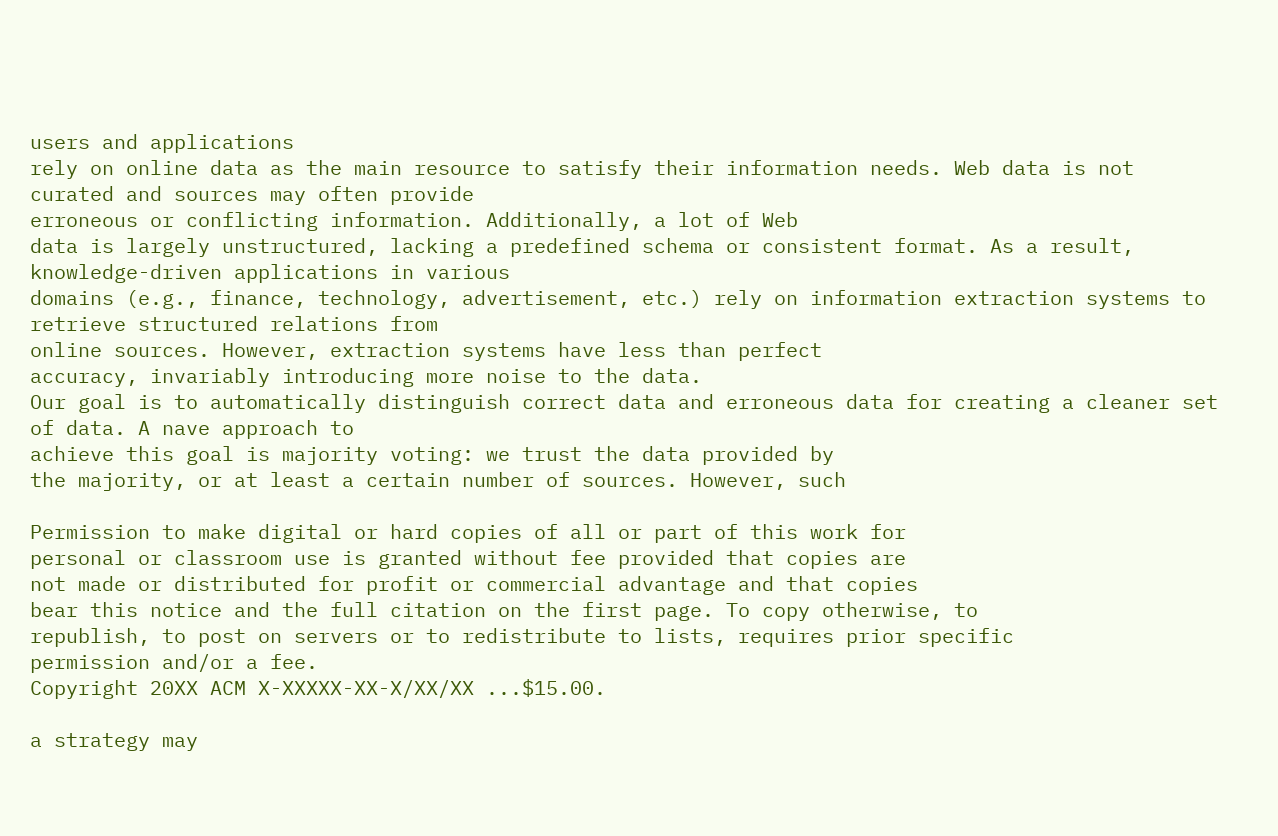users and applications
rely on online data as the main resource to satisfy their information needs. Web data is not curated and sources may often provide
erroneous or conflicting information. Additionally, a lot of Web
data is largely unstructured, lacking a predefined schema or consistent format. As a result, knowledge-driven applications in various
domains (e.g., finance, technology, advertisement, etc.) rely on information extraction systems to retrieve structured relations from
online sources. However, extraction systems have less than perfect
accuracy, invariably introducing more noise to the data.
Our goal is to automatically distinguish correct data and erroneous data for creating a cleaner set of data. A nave approach to
achieve this goal is majority voting: we trust the data provided by
the majority, or at least a certain number of sources. However, such

Permission to make digital or hard copies of all or part of this work for
personal or classroom use is granted without fee provided that copies are
not made or distributed for profit or commercial advantage and that copies
bear this notice and the full citation on the first page. To copy otherwise, to
republish, to post on servers or to redistribute to lists, requires prior specific
permission and/or a fee.
Copyright 20XX ACM X-XXXXX-XX-X/XX/XX ...$15.00.

a strategy may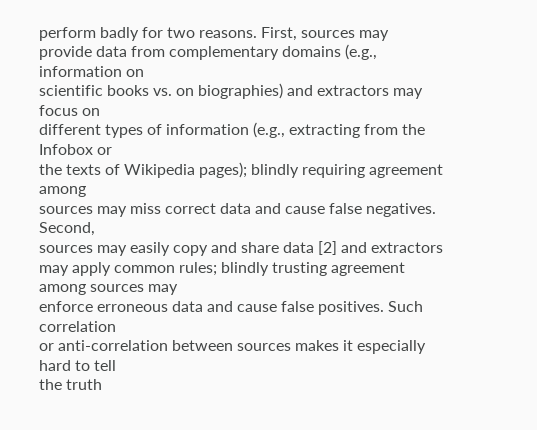perform badly for two reasons. First, sources may
provide data from complementary domains (e.g., information on
scientific books vs. on biographies) and extractors may focus on
different types of information (e.g., extracting from the Infobox or
the texts of Wikipedia pages); blindly requiring agreement among
sources may miss correct data and cause false negatives. Second,
sources may easily copy and share data [2] and extractors may apply common rules; blindly trusting agreement among sources may
enforce erroneous data and cause false positives. Such correlation
or anti-correlation between sources makes it especially hard to tell
the truth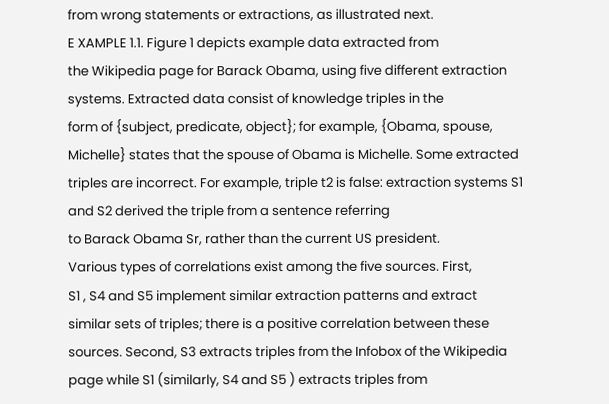from wrong statements or extractions, as illustrated next.
E XAMPLE 1.1. Figure 1 depicts example data extracted from
the Wikipedia page for Barack Obama, using five different extraction systems. Extracted data consist of knowledge triples in the
form of {subject, predicate, object}; for example, {Obama, spouse,
Michelle} states that the spouse of Obama is Michelle. Some extracted triples are incorrect. For example, triple t2 is false: extraction systems S1 and S2 derived the triple from a sentence referring
to Barack Obama Sr, rather than the current US president.
Various types of correlations exist among the five sources. First,
S1 , S4 and S5 implement similar extraction patterns and extract
similar sets of triples; there is a positive correlation between these
sources. Second, S3 extracts triples from the Infobox of the Wikipedia
page while S1 (similarly, S4 and S5 ) extracts triples from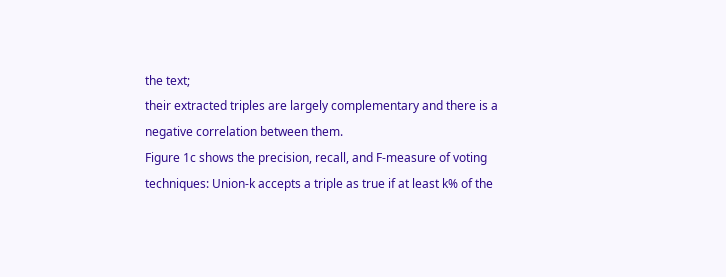the text;
their extracted triples are largely complementary and there is a
negative correlation between them.
Figure 1c shows the precision, recall, and F-measure of voting
techniques: Union-k accepts a triple as true if at least k% of the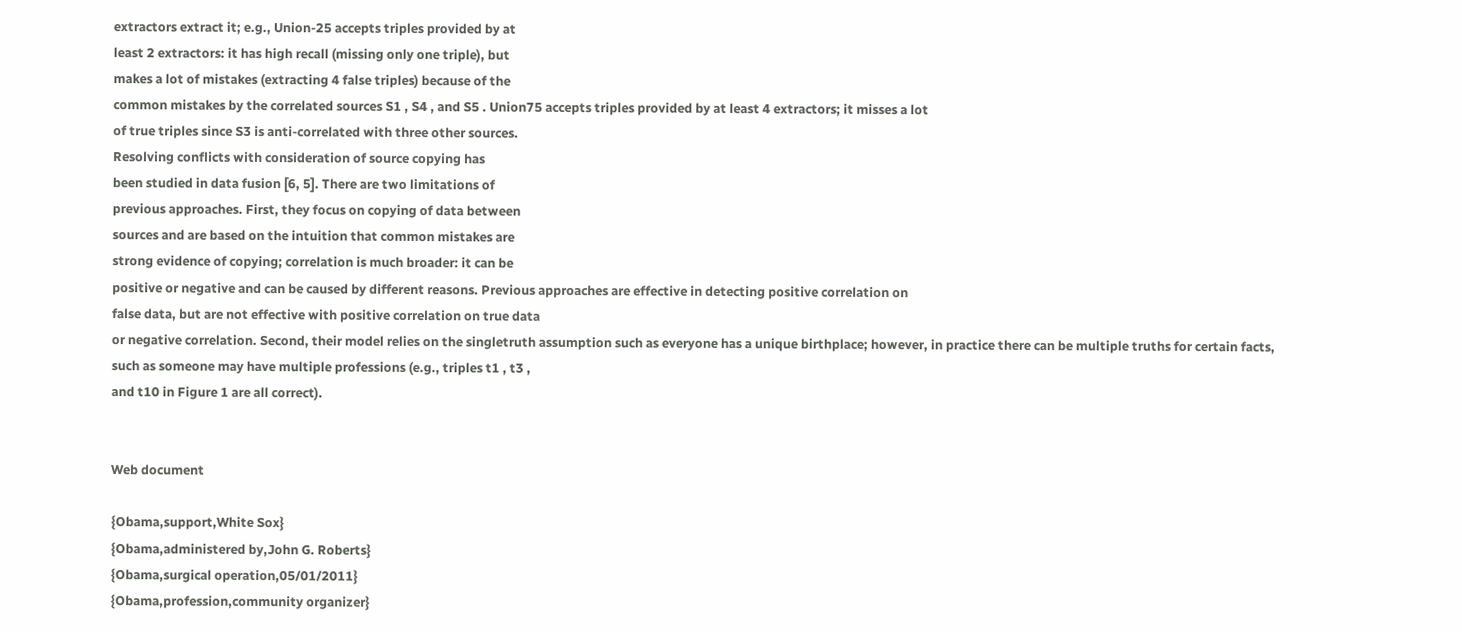extractors extract it; e.g., Union-25 accepts triples provided by at
least 2 extractors: it has high recall (missing only one triple), but
makes a lot of mistakes (extracting 4 false triples) because of the
common mistakes by the correlated sources S1 , S4 , and S5 . Union75 accepts triples provided by at least 4 extractors; it misses a lot
of true triples since S3 is anti-correlated with three other sources.
Resolving conflicts with consideration of source copying has
been studied in data fusion [6, 5]. There are two limitations of
previous approaches. First, they focus on copying of data between
sources and are based on the intuition that common mistakes are
strong evidence of copying; correlation is much broader: it can be
positive or negative and can be caused by different reasons. Previous approaches are effective in detecting positive correlation on
false data, but are not effective with positive correlation on true data
or negative correlation. Second, their model relies on the singletruth assumption such as everyone has a unique birthplace; however, in practice there can be multiple truths for certain facts,
such as someone may have multiple professions (e.g., triples t1 , t3 ,
and t10 in Figure 1 are all correct).


Web document

{Obama,support,White Sox}
{Obama,administered by,John G. Roberts}
{Obama,surgical operation,05/01/2011}
{Obama,profession,community organizer}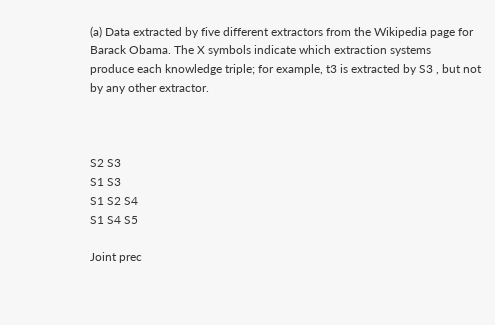(a) Data extracted by five different extractors from the Wikipedia page for Barack Obama. The X symbols indicate which extraction systems
produce each knowledge triple; for example, t3 is extracted by S3 , but not by any other extractor.



S2 S3
S1 S3
S1 S2 S4
S1 S4 S5

Joint prec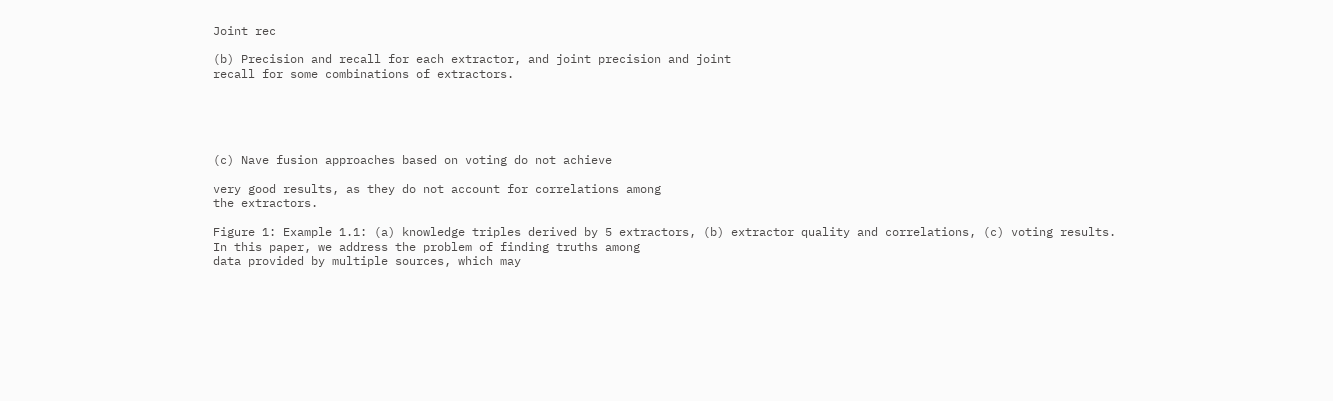Joint rec

(b) Precision and recall for each extractor, and joint precision and joint
recall for some combinations of extractors.





(c) Nave fusion approaches based on voting do not achieve

very good results, as they do not account for correlations among
the extractors.

Figure 1: Example 1.1: (a) knowledge triples derived by 5 extractors, (b) extractor quality and correlations, (c) voting results.
In this paper, we address the problem of finding truths among
data provided by multiple sources, which may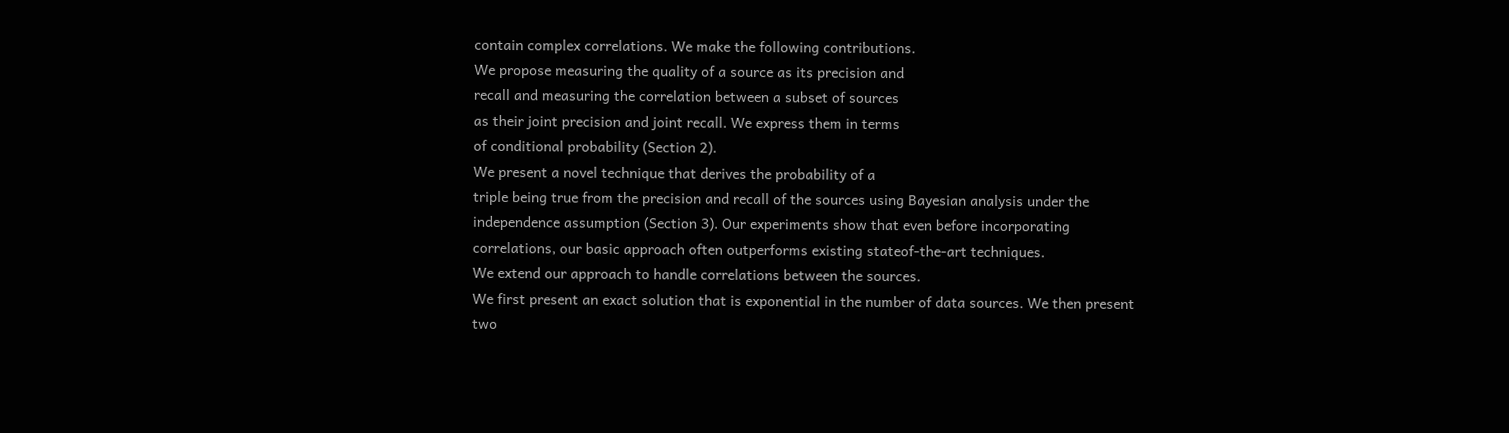contain complex correlations. We make the following contributions.
We propose measuring the quality of a source as its precision and
recall and measuring the correlation between a subset of sources
as their joint precision and joint recall. We express them in terms
of conditional probability (Section 2).
We present a novel technique that derives the probability of a
triple being true from the precision and recall of the sources using Bayesian analysis under the independence assumption (Section 3). Our experiments show that even before incorporating
correlations, our basic approach often outperforms existing stateof-the-art techniques.
We extend our approach to handle correlations between the sources.
We first present an exact solution that is exponential in the number of data sources. We then present two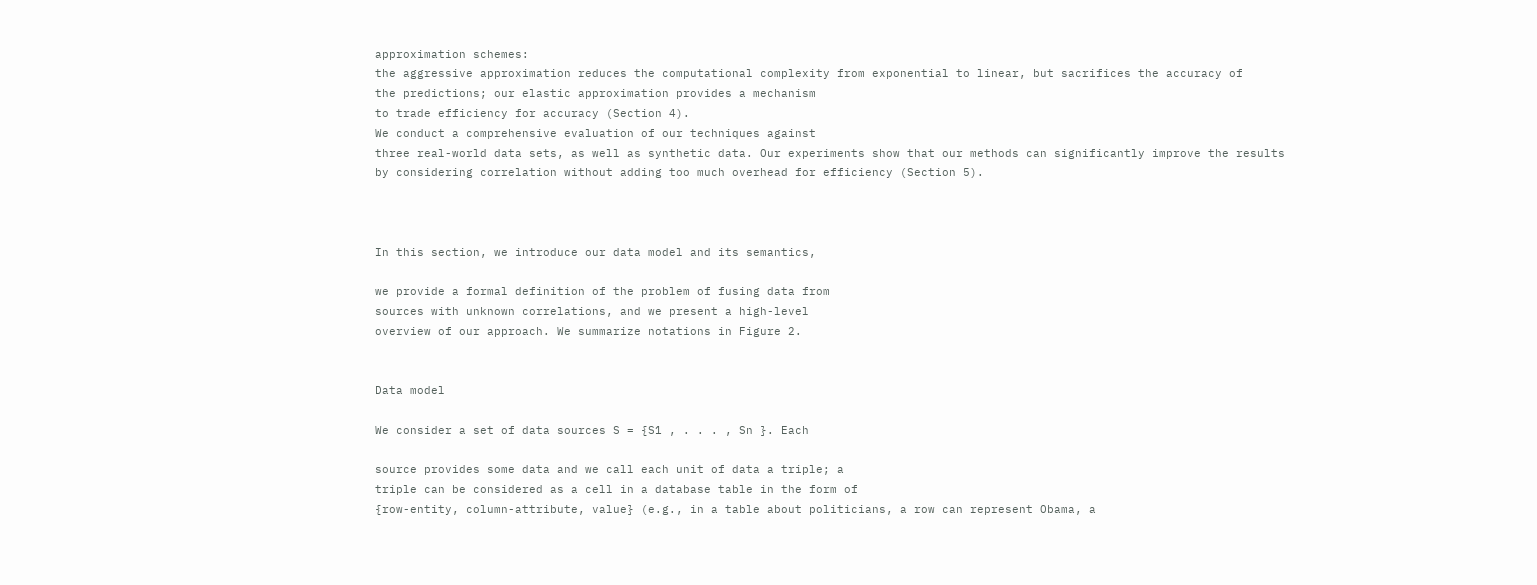approximation schemes:
the aggressive approximation reduces the computational complexity from exponential to linear, but sacrifices the accuracy of
the predictions; our elastic approximation provides a mechanism
to trade efficiency for accuracy (Section 4).
We conduct a comprehensive evaluation of our techniques against
three real-world data sets, as well as synthetic data. Our experiments show that our methods can significantly improve the results by considering correlation without adding too much overhead for efficiency (Section 5).



In this section, we introduce our data model and its semantics,

we provide a formal definition of the problem of fusing data from
sources with unknown correlations, and we present a high-level
overview of our approach. We summarize notations in Figure 2.


Data model

We consider a set of data sources S = {S1 , . . . , Sn }. Each

source provides some data and we call each unit of data a triple; a
triple can be considered as a cell in a database table in the form of
{row-entity, column-attribute, value} (e.g., in a table about politicians, a row can represent Obama, a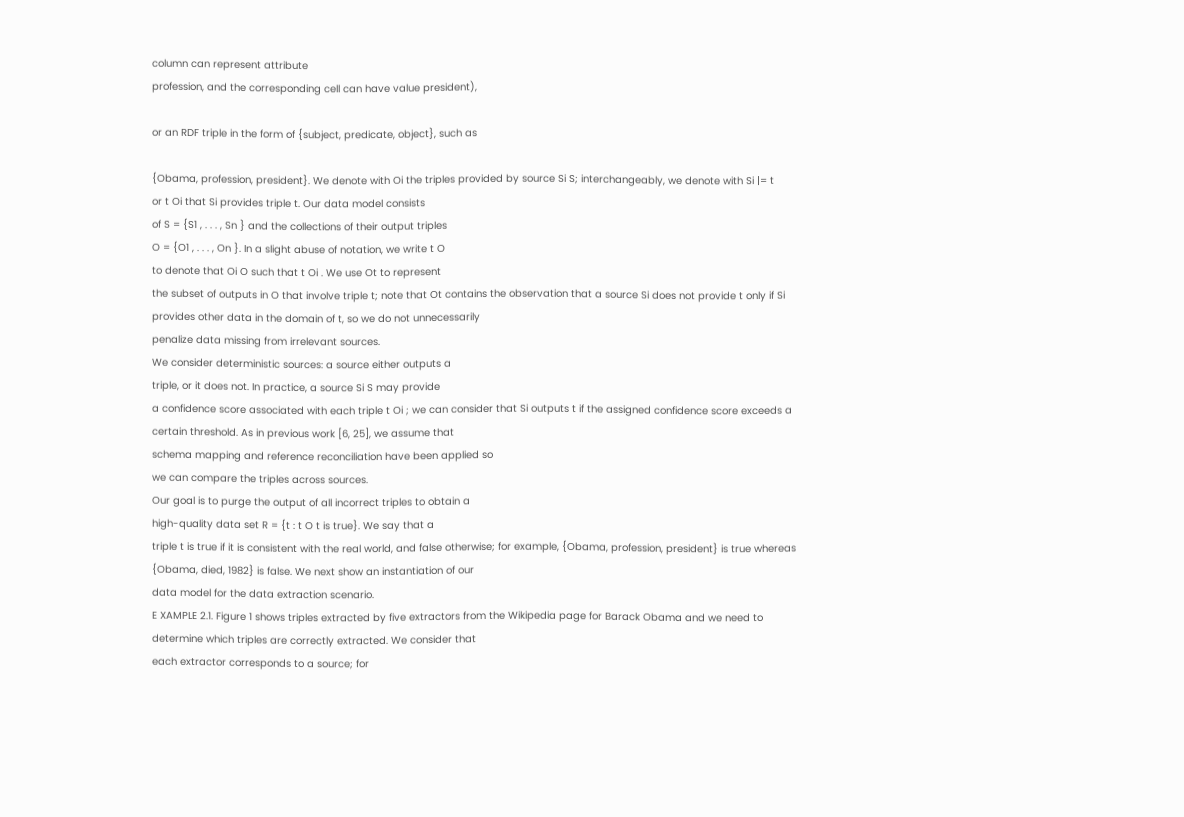column can represent attribute
profession, and the corresponding cell can have value president),

or an RDF triple in the form of {subject, predicate, object}, such as

{Obama, profession, president}. We denote with Oi the triples provided by source Si S; interchangeably, we denote with Si |= t
or t Oi that Si provides triple t. Our data model consists
of S = {S1 , . . . , Sn } and the collections of their output triples
O = {O1 , . . . , On }. In a slight abuse of notation, we write t O
to denote that Oi O such that t Oi . We use Ot to represent
the subset of outputs in O that involve triple t; note that Ot contains the observation that a source Si does not provide t only if Si
provides other data in the domain of t, so we do not unnecessarily
penalize data missing from irrelevant sources.
We consider deterministic sources: a source either outputs a
triple, or it does not. In practice, a source Si S may provide
a confidence score associated with each triple t Oi ; we can consider that Si outputs t if the assigned confidence score exceeds a
certain threshold. As in previous work [6, 25], we assume that
schema mapping and reference reconciliation have been applied so
we can compare the triples across sources.
Our goal is to purge the output of all incorrect triples to obtain a
high-quality data set R = {t : t O t is true}. We say that a
triple t is true if it is consistent with the real world, and false otherwise; for example, {Obama, profession, president} is true whereas
{Obama, died, 1982} is false. We next show an instantiation of our
data model for the data extraction scenario.
E XAMPLE 2.1. Figure 1 shows triples extracted by five extractors from the Wikipedia page for Barack Obama and we need to
determine which triples are correctly extracted. We consider that
each extractor corresponds to a source; for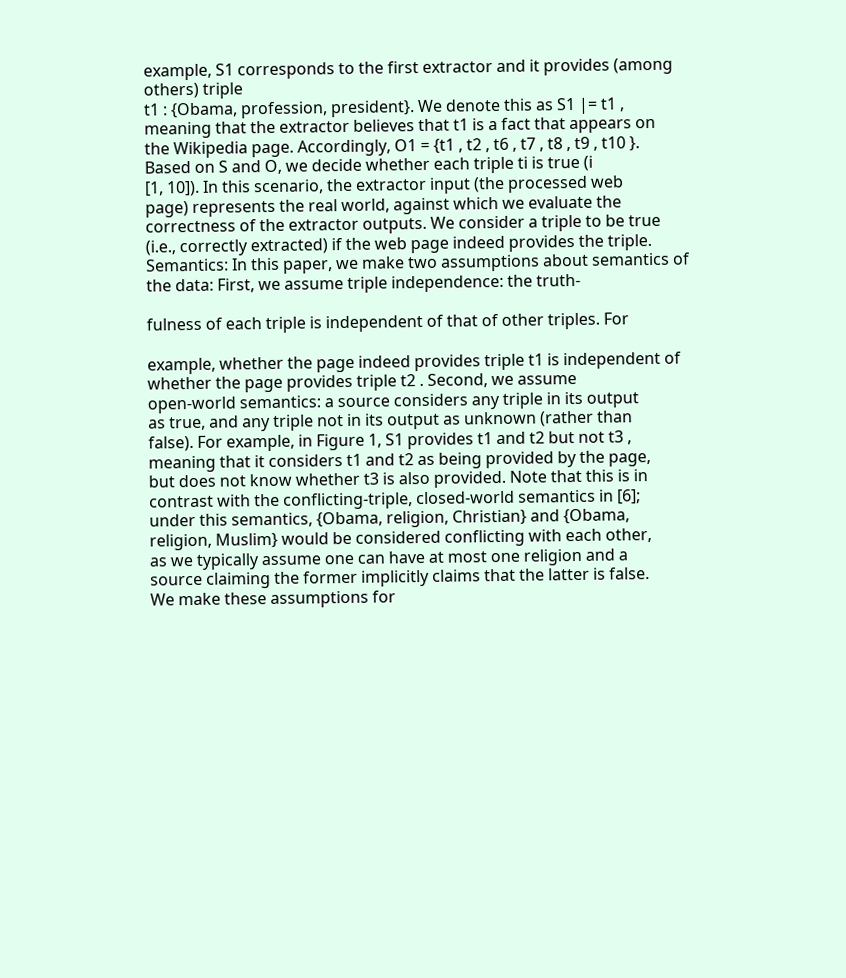example, S1 corresponds to the first extractor and it provides (among others) triple
t1 : {Obama, profession, president}. We denote this as S1 |= t1 ,
meaning that the extractor believes that t1 is a fact that appears on
the Wikipedia page. Accordingly, O1 = {t1 , t2 , t6 , t7 , t8 , t9 , t10 }.
Based on S and O, we decide whether each triple ti is true (i
[1, 10]). In this scenario, the extractor input (the processed web
page) represents the real world, against which we evaluate the
correctness of the extractor outputs. We consider a triple to be true
(i.e., correctly extracted) if the web page indeed provides the triple.
Semantics: In this paper, we make two assumptions about semantics of the data: First, we assume triple independence: the truth-

fulness of each triple is independent of that of other triples. For

example, whether the page indeed provides triple t1 is independent of whether the page provides triple t2 . Second, we assume
open-world semantics: a source considers any triple in its output
as true, and any triple not in its output as unknown (rather than
false). For example, in Figure 1, S1 provides t1 and t2 but not t3 ,
meaning that it considers t1 and t2 as being provided by the page,
but does not know whether t3 is also provided. Note that this is in
contrast with the conflicting-triple, closed-world semantics in [6];
under this semantics, {Obama, religion, Christian} and {Obama,
religion, Muslim} would be considered conflicting with each other,
as we typically assume one can have at most one religion and a
source claiming the former implicitly claims that the latter is false.
We make these assumptions for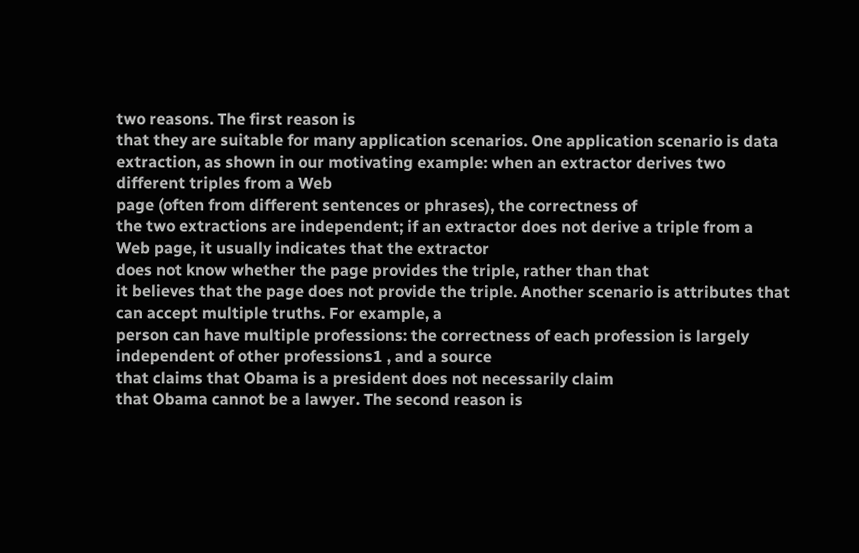two reasons. The first reason is
that they are suitable for many application scenarios. One application scenario is data extraction, as shown in our motivating example: when an extractor derives two different triples from a Web
page (often from different sentences or phrases), the correctness of
the two extractions are independent; if an extractor does not derive a triple from a Web page, it usually indicates that the extractor
does not know whether the page provides the triple, rather than that
it believes that the page does not provide the triple. Another scenario is attributes that can accept multiple truths. For example, a
person can have multiple professions: the correctness of each profession is largely independent of other professions1 , and a source
that claims that Obama is a president does not necessarily claim
that Obama cannot be a lawyer. The second reason is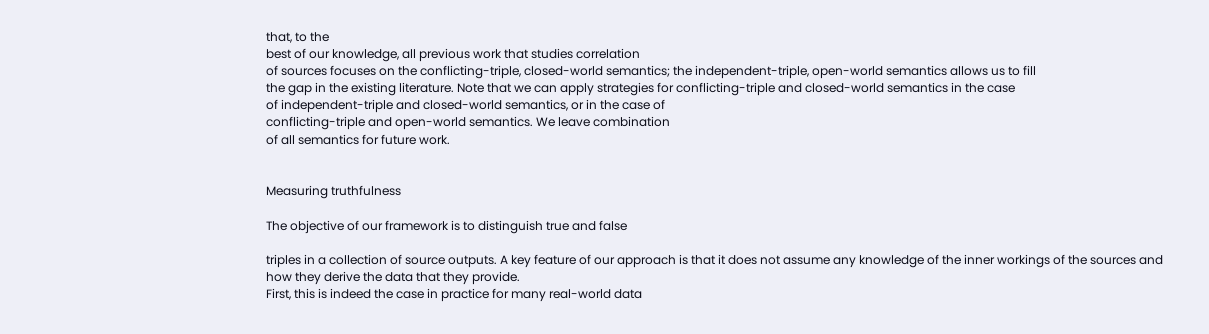that, to the
best of our knowledge, all previous work that studies correlation
of sources focuses on the conflicting-triple, closed-world semantics; the independent-triple, open-world semantics allows us to fill
the gap in the existing literature. Note that we can apply strategies for conflicting-triple and closed-world semantics in the case
of independent-triple and closed-world semantics, or in the case of
conflicting-triple and open-world semantics. We leave combination
of all semantics for future work.


Measuring truthfulness

The objective of our framework is to distinguish true and false

triples in a collection of source outputs. A key feature of our approach is that it does not assume any knowledge of the inner workings of the sources and how they derive the data that they provide.
First, this is indeed the case in practice for many real-world data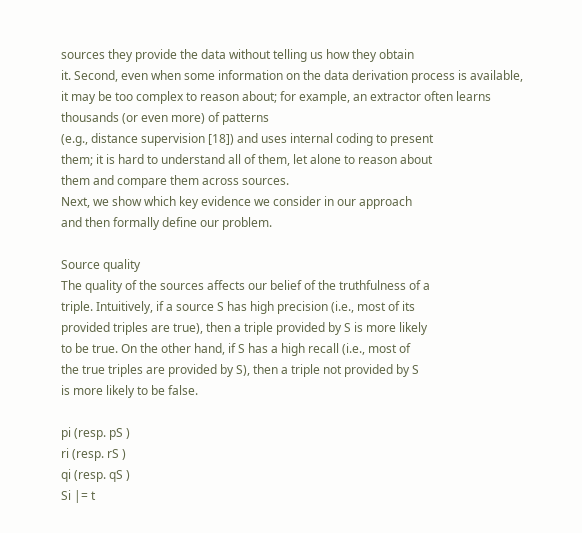sources they provide the data without telling us how they obtain
it. Second, even when some information on the data derivation process is available, it may be too complex to reason about; for example, an extractor often learns thousands (or even more) of patterns
(e.g., distance supervision [18]) and uses internal coding to present
them; it is hard to understand all of them, let alone to reason about
them and compare them across sources.
Next, we show which key evidence we consider in our approach
and then formally define our problem.

Source quality
The quality of the sources affects our belief of the truthfulness of a
triple. Intuitively, if a source S has high precision (i.e., most of its
provided triples are true), then a triple provided by S is more likely
to be true. On the other hand, if S has a high recall (i.e., most of
the true triples are provided by S), then a triple not provided by S
is more likely to be false.

pi (resp. pS )
ri (resp. rS )
qi (resp. qS )
Si |= t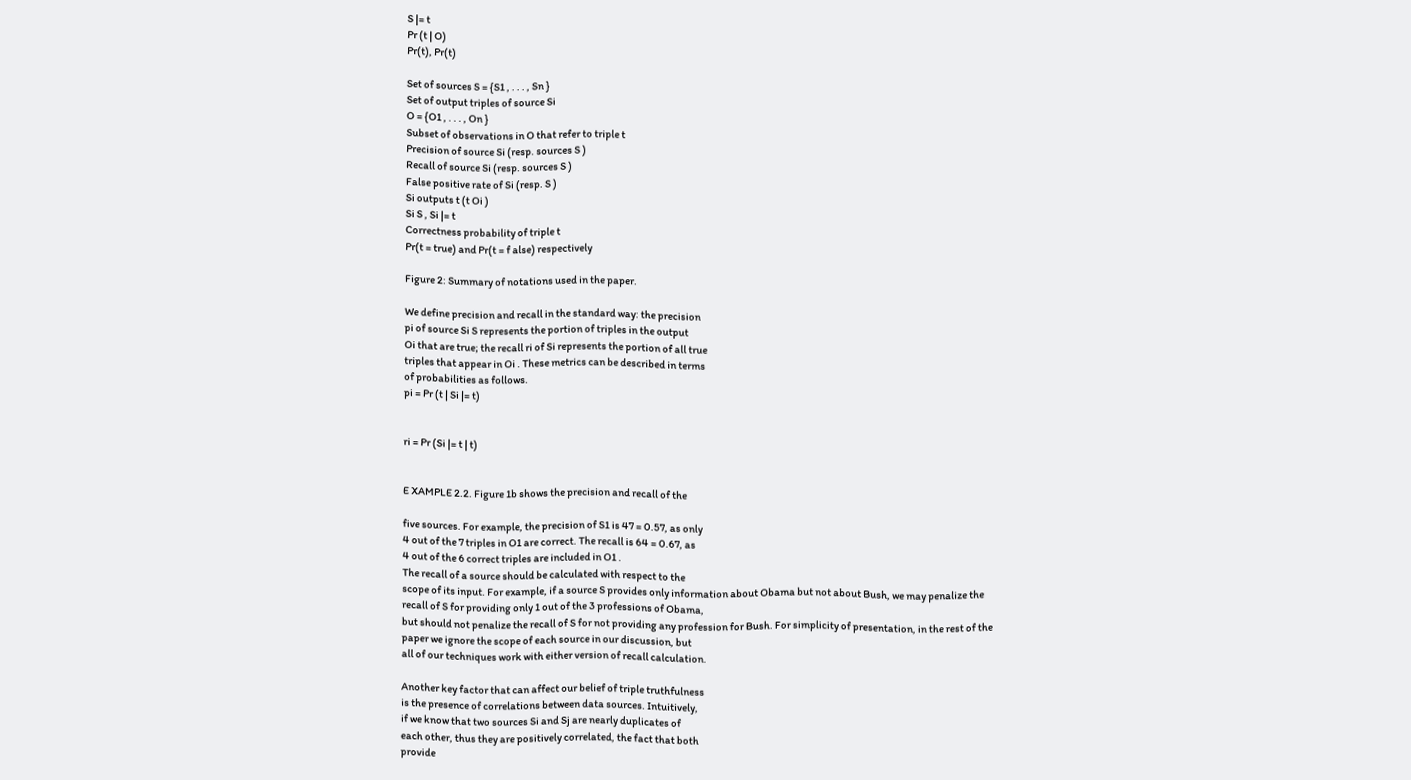S |= t
Pr (t | O)
Pr(t), Pr(t)

Set of sources S = {S1 , . . . , Sn }
Set of output triples of source Si
O = {O1 , . . . , On }
Subset of observations in O that refer to triple t
Precision of source Si (resp. sources S )
Recall of source Si (resp. sources S )
False positive rate of Si (resp. S )
Si outputs t (t Oi )
Si S , Si |= t
Correctness probability of triple t
Pr(t = true) and Pr(t = f alse) respectively

Figure 2: Summary of notations used in the paper.

We define precision and recall in the standard way: the precision
pi of source Si S represents the portion of triples in the output
Oi that are true; the recall ri of Si represents the portion of all true
triples that appear in Oi . These metrics can be described in terms
of probabilities as follows.
pi = Pr (t | Si |= t)


ri = Pr (Si |= t | t)


E XAMPLE 2.2. Figure 1b shows the precision and recall of the

five sources. For example, the precision of S1 is 47 = 0.57, as only
4 out of the 7 triples in O1 are correct. The recall is 64 = 0.67, as
4 out of the 6 correct triples are included in O1 .
The recall of a source should be calculated with respect to the
scope of its input. For example, if a source S provides only information about Obama but not about Bush, we may penalize the
recall of S for providing only 1 out of the 3 professions of Obama,
but should not penalize the recall of S for not providing any profession for Bush. For simplicity of presentation, in the rest of the
paper we ignore the scope of each source in our discussion, but
all of our techniques work with either version of recall calculation.

Another key factor that can affect our belief of triple truthfulness
is the presence of correlations between data sources. Intuitively,
if we know that two sources Si and Sj are nearly duplicates of
each other, thus they are positively correlated, the fact that both
provide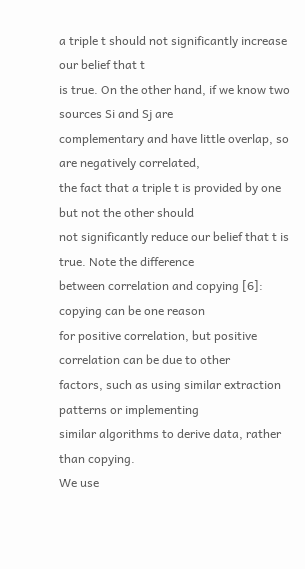a triple t should not significantly increase our belief that t
is true. On the other hand, if we know two sources Si and Sj are
complementary and have little overlap, so are negatively correlated,
the fact that a triple t is provided by one but not the other should
not significantly reduce our belief that t is true. Note the difference
between correlation and copying [6]: copying can be one reason
for positive correlation, but positive correlation can be due to other
factors, such as using similar extraction patterns or implementing
similar algorithms to derive data, rather than copying.
We use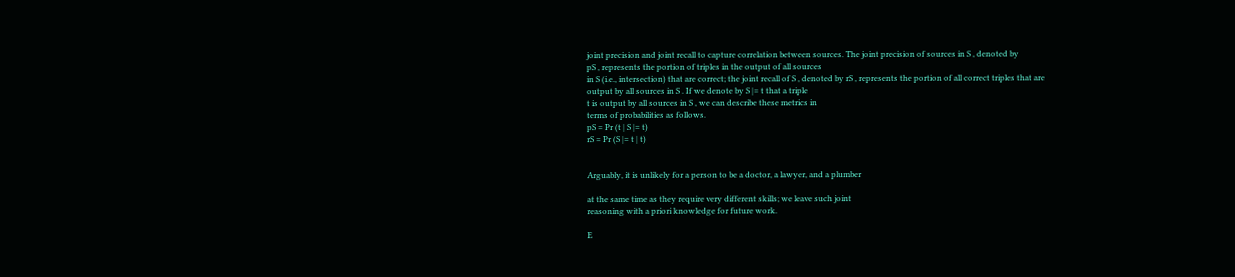joint precision and joint recall to capture correlation between sources. The joint precision of sources in S , denoted by
pS , represents the portion of triples in the output of all sources
in S (i.e., intersection) that are correct; the joint recall of S , denoted by rS , represents the portion of all correct triples that are
output by all sources in S . If we denote by S |= t that a triple
t is output by all sources in S , we can describe these metrics in
terms of probabilities as follows.
pS = Pr (t | S |= t)
rS = Pr (S |= t | t)


Arguably, it is unlikely for a person to be a doctor, a lawyer, and a plumber

at the same time as they require very different skills; we leave such joint
reasoning with a priori knowledge for future work.

E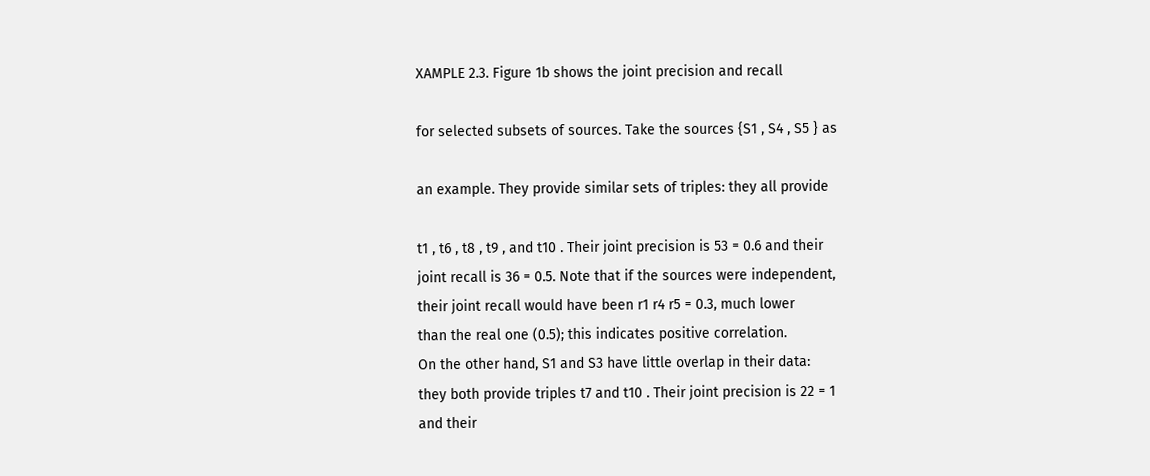XAMPLE 2.3. Figure 1b shows the joint precision and recall

for selected subsets of sources. Take the sources {S1 , S4 , S5 } as

an example. They provide similar sets of triples: they all provide

t1 , t6 , t8 , t9 , and t10 . Their joint precision is 53 = 0.6 and their
joint recall is 36 = 0.5. Note that if the sources were independent,
their joint recall would have been r1 r4 r5 = 0.3, much lower
than the real one (0.5); this indicates positive correlation.
On the other hand, S1 and S3 have little overlap in their data:
they both provide triples t7 and t10 . Their joint precision is 22 = 1
and their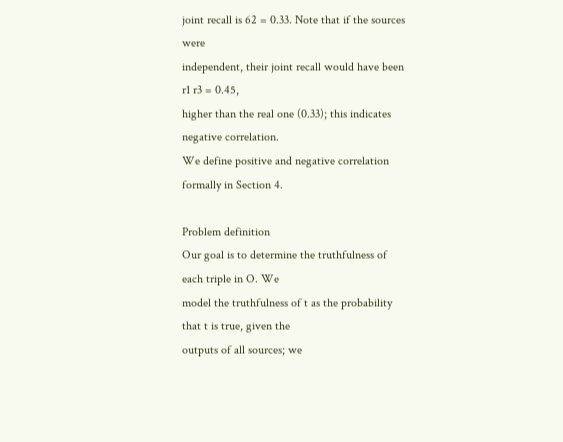joint recall is 62 = 0.33. Note that if the sources were
independent, their joint recall would have been r1 r3 = 0.45,
higher than the real one (0.33); this indicates negative correlation.
We define positive and negative correlation formally in Section 4.

Problem definition
Our goal is to determine the truthfulness of each triple in O. We
model the truthfulness of t as the probability that t is true, given the
outputs of all sources; we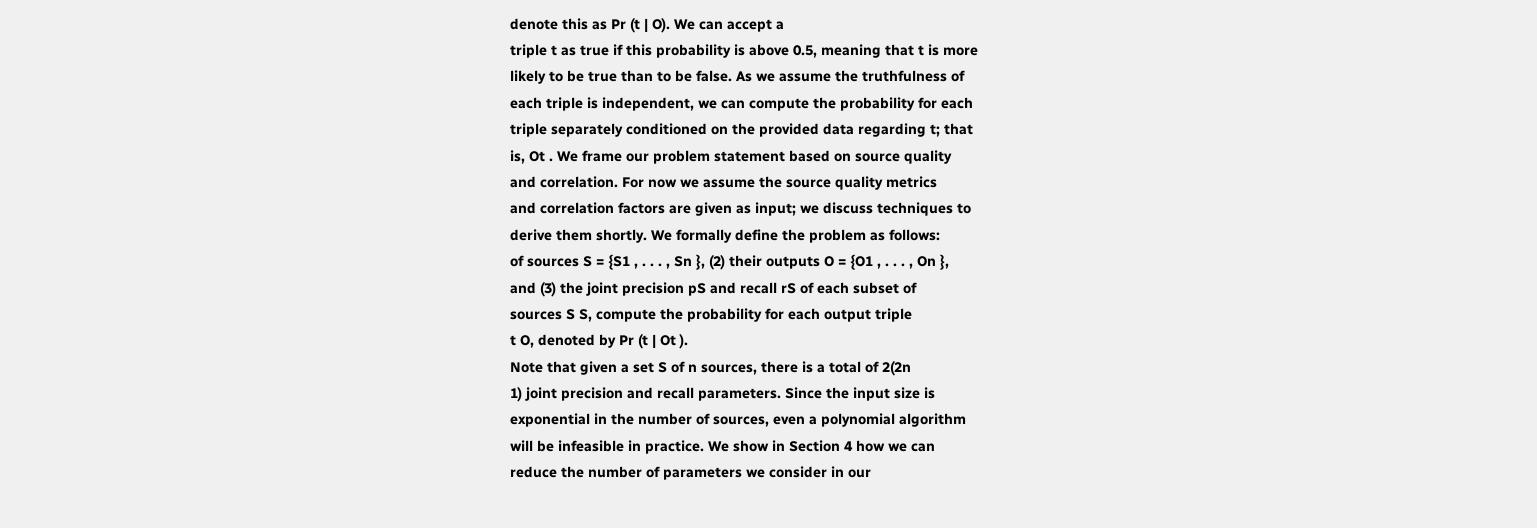denote this as Pr (t | O). We can accept a
triple t as true if this probability is above 0.5, meaning that t is more
likely to be true than to be false. As we assume the truthfulness of
each triple is independent, we can compute the probability for each
triple separately conditioned on the provided data regarding t; that
is, Ot . We frame our problem statement based on source quality
and correlation. For now we assume the source quality metrics
and correlation factors are given as input; we discuss techniques to
derive them shortly. We formally define the problem as follows:
of sources S = {S1 , . . . , Sn }, (2) their outputs O = {O1 , . . . , On },
and (3) the joint precision pS and recall rS of each subset of
sources S S, compute the probability for each output triple
t O, denoted by Pr (t | Ot ).
Note that given a set S of n sources, there is a total of 2(2n
1) joint precision and recall parameters. Since the input size is
exponential in the number of sources, even a polynomial algorithm
will be infeasible in practice. We show in Section 4 how we can
reduce the number of parameters we consider in our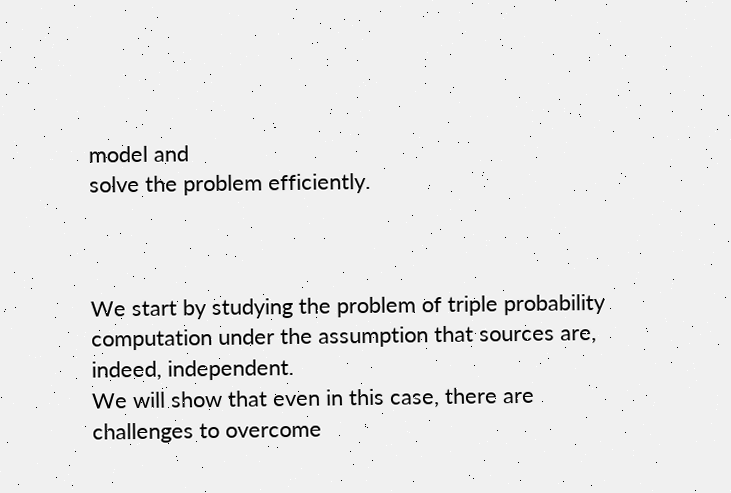model and
solve the problem efficiently.



We start by studying the problem of triple probability computation under the assumption that sources are, indeed, independent.
We will show that even in this case, there are challenges to overcome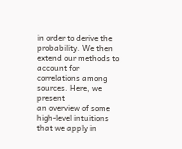in order to derive the probability. We then extend our methods to account for correlations among sources. Here, we present
an overview of some high-level intuitions that we apply in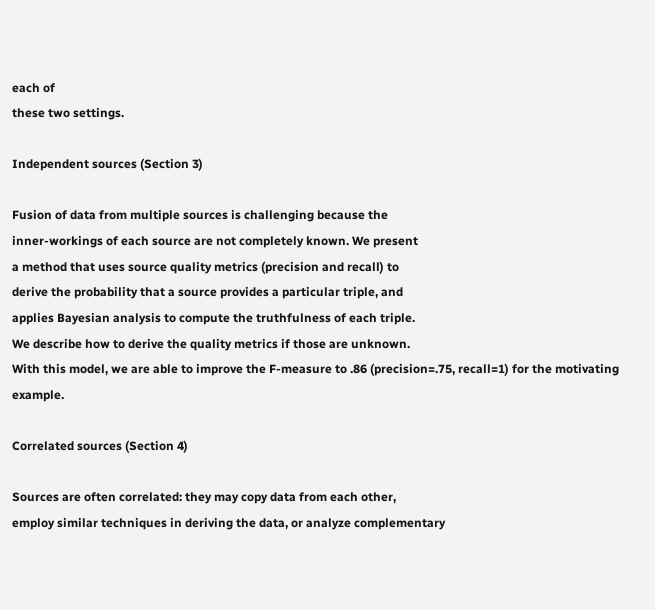each of
these two settings.

Independent sources (Section 3)

Fusion of data from multiple sources is challenging because the
inner-workings of each source are not completely known. We present
a method that uses source quality metrics (precision and recall) to
derive the probability that a source provides a particular triple, and
applies Bayesian analysis to compute the truthfulness of each triple.
We describe how to derive the quality metrics if those are unknown.
With this model, we are able to improve the F-measure to .86 (precision=.75, recall=1) for the motivating example.

Correlated sources (Section 4)

Sources are often correlated: they may copy data from each other,
employ similar techniques in deriving the data, or analyze complementary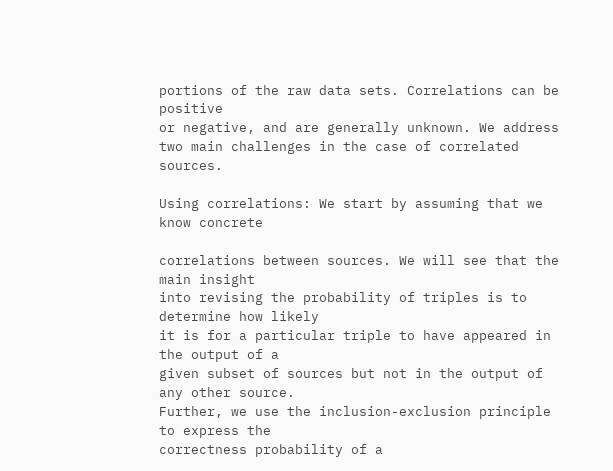portions of the raw data sets. Correlations can be positive
or negative, and are generally unknown. We address two main challenges in the case of correlated sources.

Using correlations: We start by assuming that we know concrete

correlations between sources. We will see that the main insight
into revising the probability of triples is to determine how likely
it is for a particular triple to have appeared in the output of a
given subset of sources but not in the output of any other source.
Further, we use the inclusion-exclusion principle to express the
correctness probability of a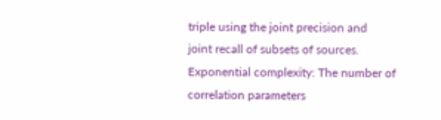triple using the joint precision and
joint recall of subsets of sources.
Exponential complexity: The number of correlation parameters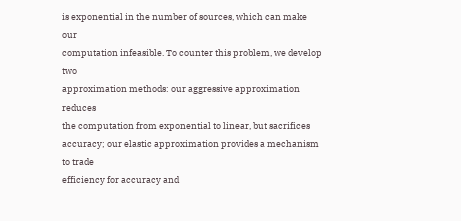is exponential in the number of sources, which can make our
computation infeasible. To counter this problem, we develop two
approximation methods: our aggressive approximation reduces
the computation from exponential to linear, but sacrifices accuracy; our elastic approximation provides a mechanism to trade
efficiency for accuracy and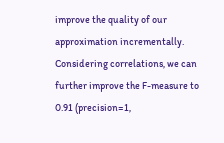improve the quality of our approximation incrementally.
Considering correlations, we can further improve the F-measure to
0.91 (precision=1,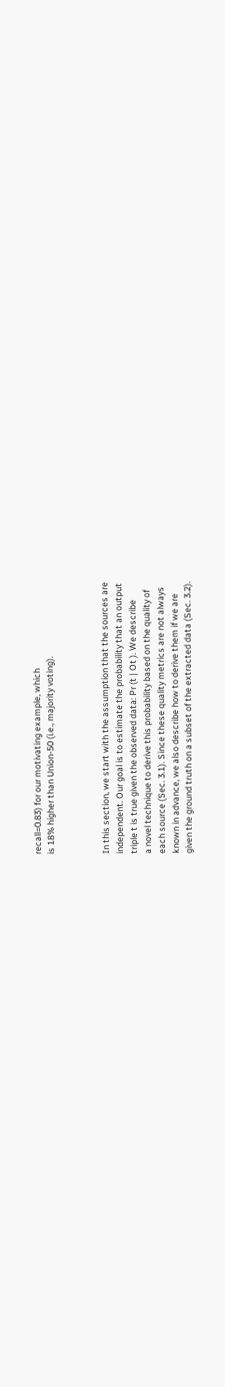recall=0.83) for our motivating example, which
is 18% higher than Union-50 (i.e., majority voting).



In this section, we start with the assumption that the sources are
independent. Our goal is to estimate the probability that an output
triple t is true given the observed data: Pr (t | Ot ). We describe
a novel technique to derive this probability based on the quality of
each source (Sec. 3.1). Since these quality metrics are not always
known in advance, we also describe how to derive them if we are
given the ground truth on a subset of the extracted data (Sec. 3.2).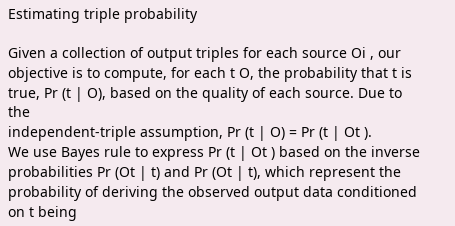Estimating triple probability

Given a collection of output triples for each source Oi , our objective is to compute, for each t O, the probability that t is
true, Pr (t | O), based on the quality of each source. Due to the
independent-triple assumption, Pr (t | O) = Pr (t | Ot ).
We use Bayes rule to express Pr (t | Ot ) based on the inverse
probabilities Pr (Ot | t) and Pr (Ot | t), which represent the probability of deriving the observed output data conditioned on t being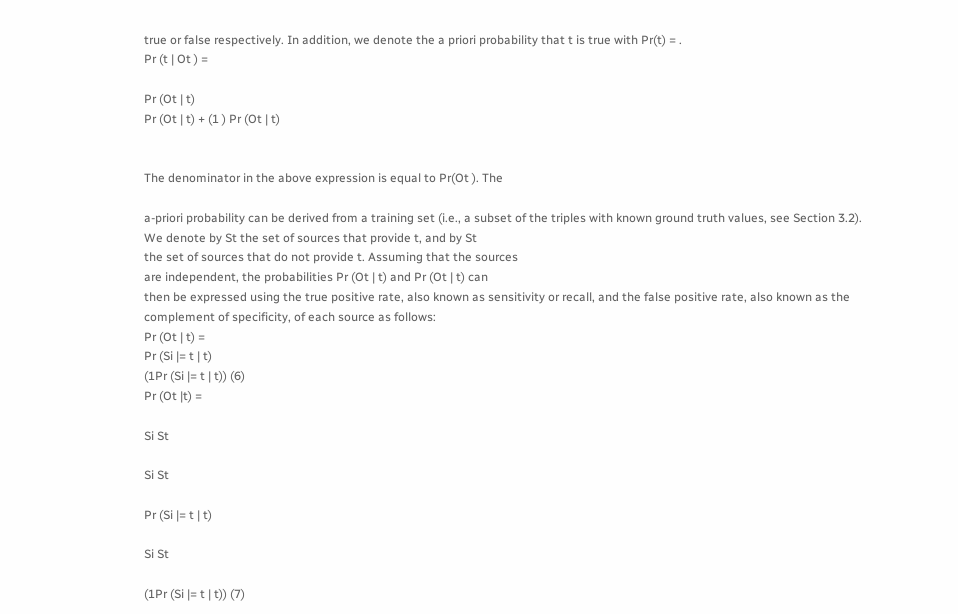true or false respectively. In addition, we denote the a priori probability that t is true with Pr(t) = .
Pr (t | Ot ) =

Pr (Ot | t)
Pr (Ot | t) + (1 ) Pr (Ot | t)


The denominator in the above expression is equal to Pr(Ot ). The

a-priori probability can be derived from a training set (i.e., a subset of the triples with known ground truth values, see Section 3.2).
We denote by St the set of sources that provide t, and by St
the set of sources that do not provide t. Assuming that the sources
are independent, the probabilities Pr (Ot | t) and Pr (Ot | t) can
then be expressed using the true positive rate, also known as sensitivity or recall, and the false positive rate, also known as the complement of specificity, of each source as follows:
Pr (Ot | t) =
Pr (Si |= t | t)
(1Pr (Si |= t | t)) (6)
Pr (Ot |t) =

Si St

Si St

Pr (Si |= t | t)

Si St

(1Pr (Si |= t | t)) (7)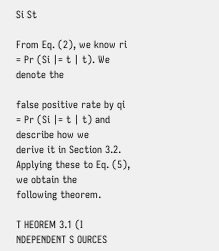Si St

From Eq. (2), we know ri = Pr (Si |= t | t). We denote the

false positive rate by qi = Pr (Si |= t | t) and describe how we
derive it in Section 3.2. Applying these to Eq. (5), we obtain the
following theorem.

T HEOREM 3.1 (I NDEPENDENT S OURCES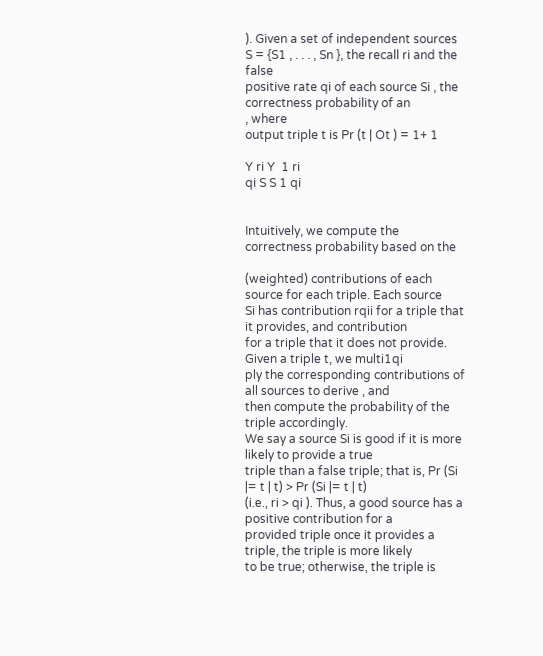). Given a set of independent sources S = {S1 , . . . , Sn }, the recall ri and the false
positive rate qi of each source Si , the correctness probability of an
, where
output triple t is Pr (t | Ot ) = 1+ 1

Y ri Y  1 ri
qi S S 1 qi


Intuitively, we compute the correctness probability based on the

(weighted) contributions of each source for each triple. Each source
Si has contribution rqii for a triple that it provides, and contribution
for a triple that it does not provide. Given a triple t, we multi1qi
ply the corresponding contributions of all sources to derive , and
then compute the probability of the triple accordingly.
We say a source Si is good if it is more likely to provide a true
triple than a false triple; that is, Pr (Si |= t | t) > Pr (Si |= t | t)
(i.e., ri > qi ). Thus, a good source has a positive contribution for a
provided triple once it provides a triple, the triple is more likely
to be true; otherwise, the triple is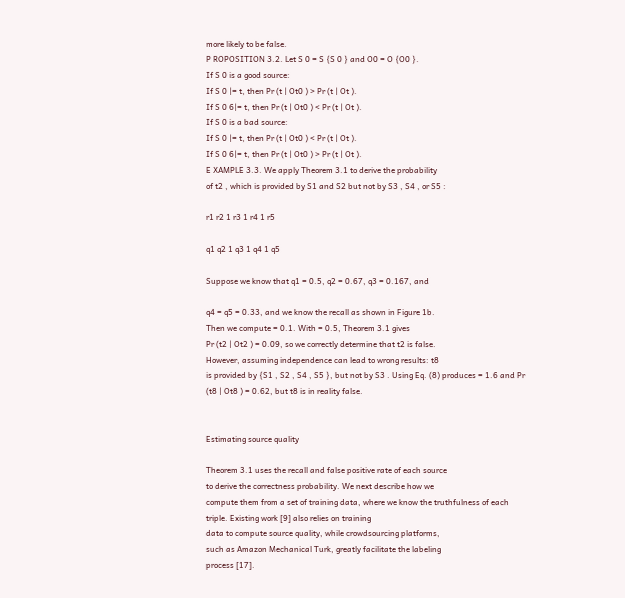more likely to be false.
P ROPOSITION 3.2. Let S 0 = S {S 0 } and O0 = O {O0 }.
If S 0 is a good source:
If S 0 |= t, then Pr (t | Ot0 ) > Pr (t | Ot ).
If S 0 6|= t, then Pr (t | Ot0 ) < Pr (t | Ot ).
If S 0 is a bad source:
If S 0 |= t, then Pr (t | Ot0 ) < Pr (t | Ot ).
If S 0 6|= t, then Pr (t | Ot0 ) > Pr (t | Ot ).
E XAMPLE 3.3. We apply Theorem 3.1 to derive the probability
of t2 , which is provided by S1 and S2 but not by S3 , S4 , or S5 :

r1 r2 1 r3 1 r4 1 r5

q1 q2 1 q3 1 q4 1 q5

Suppose we know that q1 = 0.5, q2 = 0.67, q3 = 0.167, and

q4 = q5 = 0.33, and we know the recall as shown in Figure 1b.
Then we compute = 0.1. With = 0.5, Theorem 3.1 gives
Pr (t2 | Ot2 ) = 0.09, so we correctly determine that t2 is false.
However, assuming independence can lead to wrong results: t8
is provided by {S1 , S2 , S4 , S5 }, but not by S3 . Using Eq. (8) produces = 1.6 and Pr (t8 | Ot8 ) = 0.62, but t8 is in reality false.


Estimating source quality

Theorem 3.1 uses the recall and false positive rate of each source
to derive the correctness probability. We next describe how we
compute them from a set of training data, where we know the truthfulness of each triple. Existing work [9] also relies on training
data to compute source quality, while crowdsourcing platforms,
such as Amazon Mechanical Turk, greatly facilitate the labeling
process [17].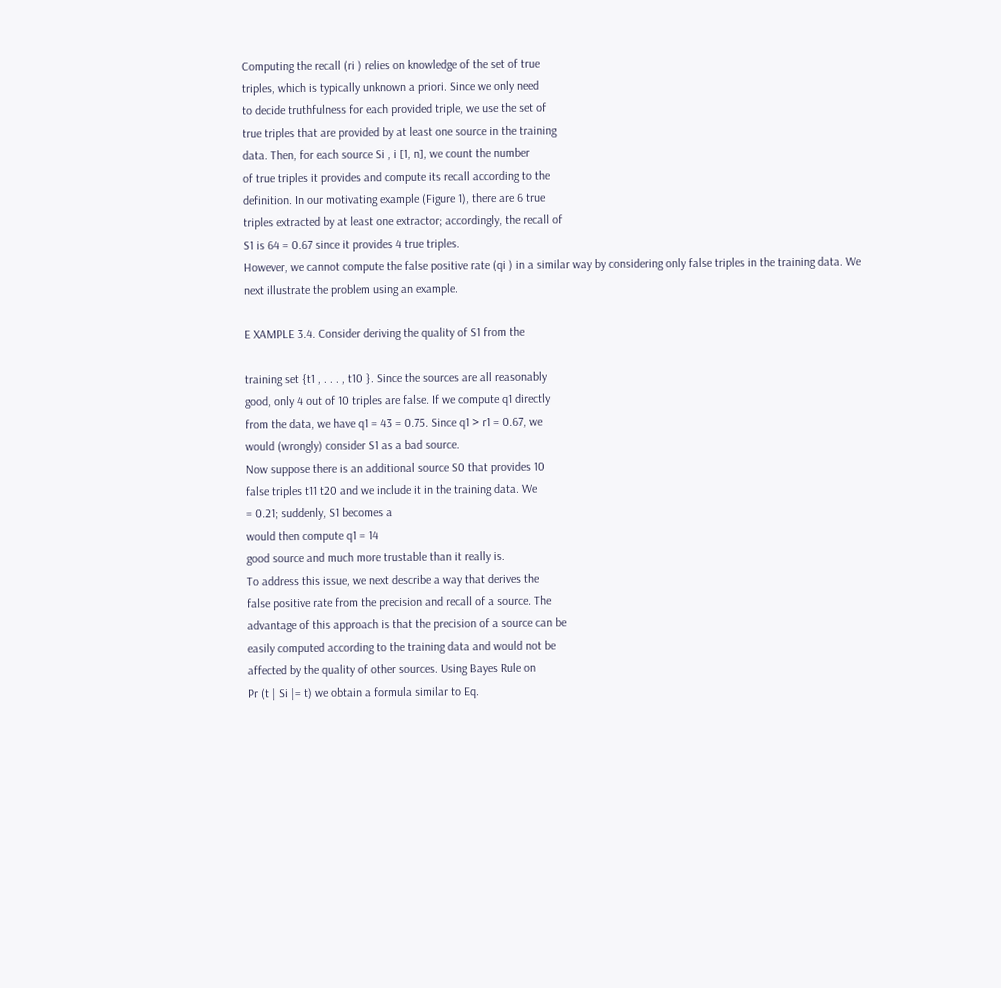Computing the recall (ri ) relies on knowledge of the set of true
triples, which is typically unknown a priori. Since we only need
to decide truthfulness for each provided triple, we use the set of
true triples that are provided by at least one source in the training
data. Then, for each source Si , i [1, n], we count the number
of true triples it provides and compute its recall according to the
definition. In our motivating example (Figure 1), there are 6 true
triples extracted by at least one extractor; accordingly, the recall of
S1 is 64 = 0.67 since it provides 4 true triples.
However, we cannot compute the false positive rate (qi ) in a similar way by considering only false triples in the training data. We
next illustrate the problem using an example.

E XAMPLE 3.4. Consider deriving the quality of S1 from the

training set {t1 , . . . , t10 }. Since the sources are all reasonably
good, only 4 out of 10 triples are false. If we compute q1 directly
from the data, we have q1 = 43 = 0.75. Since q1 > r1 = 0.67, we
would (wrongly) consider S1 as a bad source.
Now suppose there is an additional source S0 that provides 10
false triples t11 t20 and we include it in the training data. We
= 0.21; suddenly, S1 becomes a
would then compute q1 = 14
good source and much more trustable than it really is.
To address this issue, we next describe a way that derives the
false positive rate from the precision and recall of a source. The
advantage of this approach is that the precision of a source can be
easily computed according to the training data and would not be
affected by the quality of other sources. Using Bayes Rule on
Pr (t | Si |= t) we obtain a formula similar to Eq.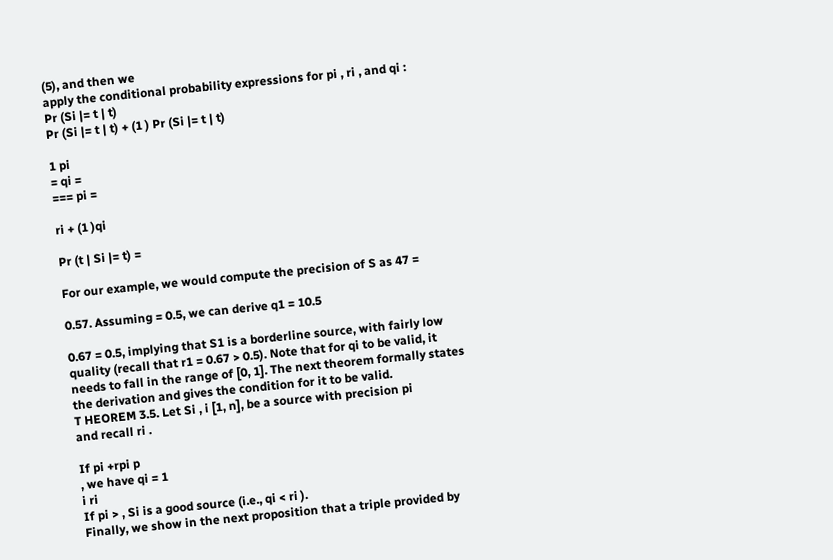(5), and then we
apply the conditional probability expressions for pi , ri , and qi :
Pr (Si |= t | t)
Pr (Si |= t | t) + (1 ) Pr (Si |= t | t)

1 pi
= qi =
=== pi =

ri + (1 )qi

Pr (t | Si |= t) =

For our example, we would compute the precision of S as 47 =

0.57. Assuming = 0.5, we can derive q1 = 10.5

0.67 = 0.5, implying that S1 is a borderline source, with fairly low
quality (recall that r1 = 0.67 > 0.5). Note that for qi to be valid, it
needs to fall in the range of [0, 1]. The next theorem formally states
the derivation and gives the condition for it to be valid.
T HEOREM 3.5. Let Si , i [1, n], be a source with precision pi
and recall ri .

If pi +rpi p
, we have qi = 1
i ri
If pi > , Si is a good source (i.e., qi < ri ).
Finally, we show in the next proposition that a triple provided by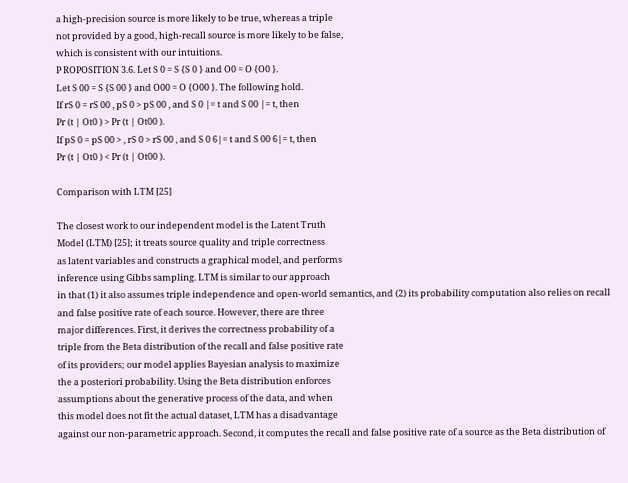a high-precision source is more likely to be true, whereas a triple
not provided by a good, high-recall source is more likely to be false,
which is consistent with our intuitions.
P ROPOSITION 3.6. Let S 0 = S {S 0 } and O0 = O {O0 }.
Let S 00 = S {S 00 } and O00 = O {O00 }. The following hold.
If rS 0 = rS 00 , pS 0 > pS 00 , and S 0 |= t and S 00 |= t, then
Pr (t | Ot0 ) > Pr (t | Ot00 ).
If pS 0 = pS 00 > , rS 0 > rS 00 , and S 0 6|= t and S 00 6|= t, then
Pr (t | Ot0 ) < Pr (t | Ot00 ).

Comparison with LTM [25]

The closest work to our independent model is the Latent Truth
Model (LTM) [25]; it treats source quality and triple correctness
as latent variables and constructs a graphical model, and performs
inference using Gibbs sampling. LTM is similar to our approach
in that (1) it also assumes triple independence and open-world semantics, and (2) its probability computation also relies on recall
and false positive rate of each source. However, there are three
major differences. First, it derives the correctness probability of a
triple from the Beta distribution of the recall and false positive rate
of its providers; our model applies Bayesian analysis to maximize
the a posteriori probability. Using the Beta distribution enforces
assumptions about the generative process of the data, and when
this model does not fit the actual dataset, LTM has a disadvantage
against our non-parametric approach. Second, it computes the recall and false positive rate of a source as the Beta distribution of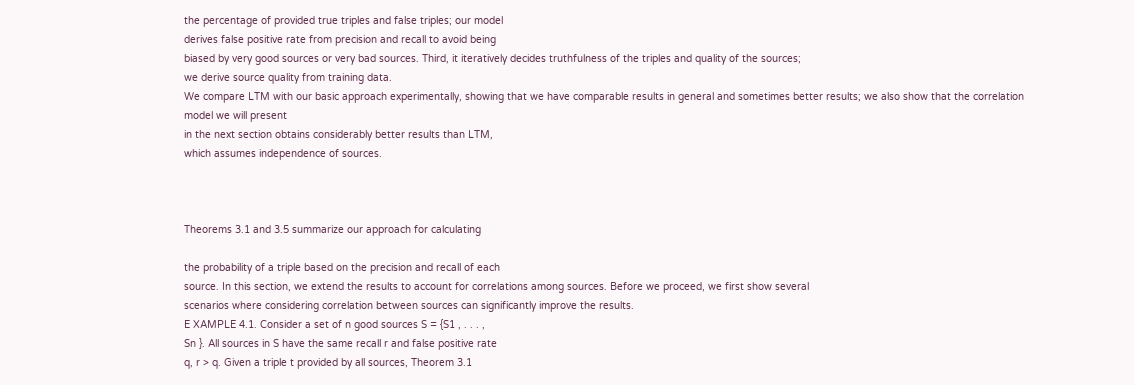the percentage of provided true triples and false triples; our model
derives false positive rate from precision and recall to avoid being
biased by very good sources or very bad sources. Third, it iteratively decides truthfulness of the triples and quality of the sources;
we derive source quality from training data.
We compare LTM with our basic approach experimentally, showing that we have comparable results in general and sometimes better results; we also show that the correlation model we will present
in the next section obtains considerably better results than LTM,
which assumes independence of sources.



Theorems 3.1 and 3.5 summarize our approach for calculating

the probability of a triple based on the precision and recall of each
source. In this section, we extend the results to account for correlations among sources. Before we proceed, we first show several
scenarios where considering correlation between sources can significantly improve the results.
E XAMPLE 4.1. Consider a set of n good sources S = {S1 , . . . ,
Sn }. All sources in S have the same recall r and false positive rate
q, r > q. Given a triple t provided by all sources, Theorem 3.1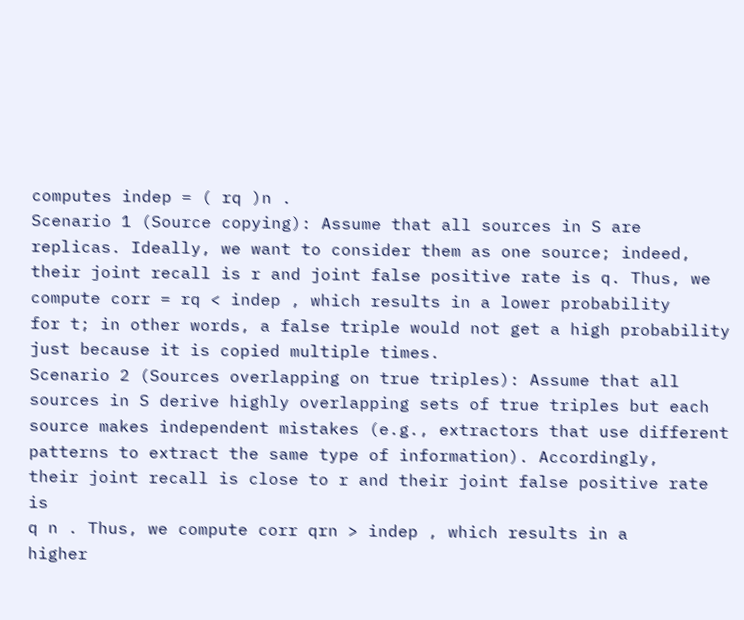computes indep = ( rq )n .
Scenario 1 (Source copying): Assume that all sources in S are
replicas. Ideally, we want to consider them as one source; indeed,
their joint recall is r and joint false positive rate is q. Thus, we
compute corr = rq < indep , which results in a lower probability
for t; in other words, a false triple would not get a high probability
just because it is copied multiple times.
Scenario 2 (Sources overlapping on true triples): Assume that all
sources in S derive highly overlapping sets of true triples but each
source makes independent mistakes (e.g., extractors that use different patterns to extract the same type of information). Accordingly,
their joint recall is close to r and their joint false positive rate is
q n . Thus, we compute corr qrn > indep , which results in a
higher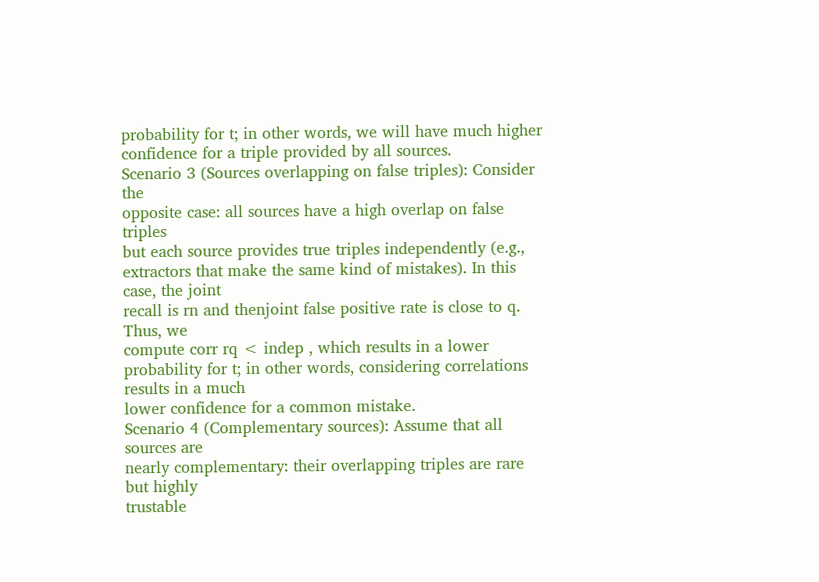probability for t; in other words, we will have much higher
confidence for a triple provided by all sources.
Scenario 3 (Sources overlapping on false triples): Consider the
opposite case: all sources have a high overlap on false triples
but each source provides true triples independently (e.g., extractors that make the same kind of mistakes). In this case, the joint
recall is rn and thenjoint false positive rate is close to q. Thus, we
compute corr rq < indep , which results in a lower probability for t; in other words, considering correlations results in a much
lower confidence for a common mistake.
Scenario 4 (Complementary sources): Assume that all sources are
nearly complementary: their overlapping triples are rare but highly
trustable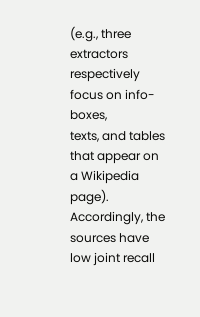(e.g., three extractors respectively focus on info-boxes,
texts, and tables that appear on a Wikipedia page). Accordingly, the
sources have low joint recall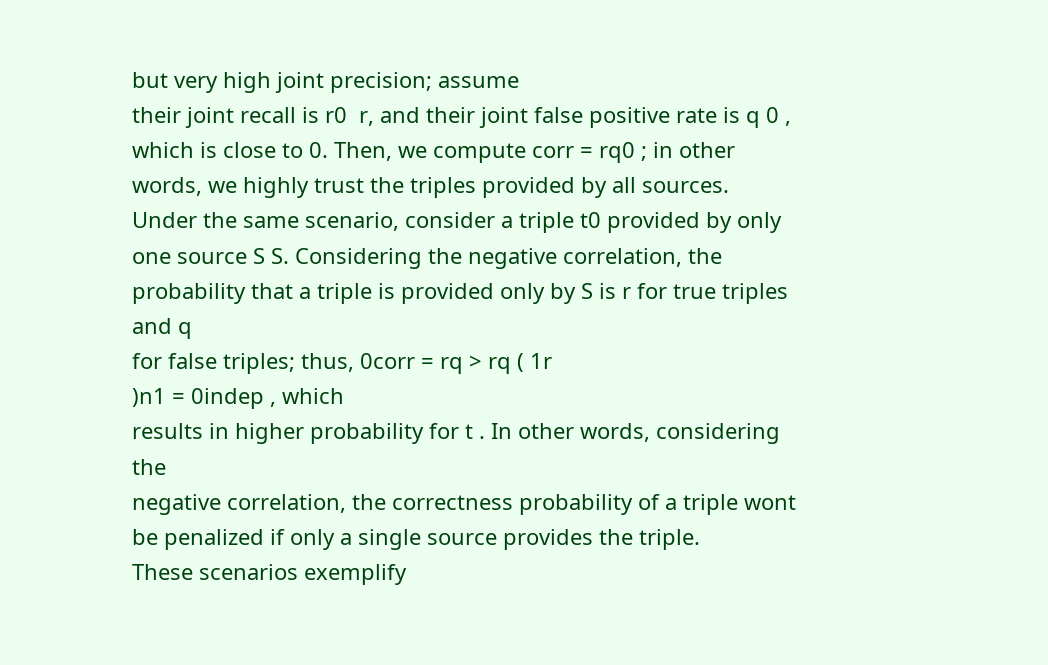but very high joint precision; assume
their joint recall is r0  r, and their joint false positive rate is q 0 ,
which is close to 0. Then, we compute corr = rq0 ; in other
words, we highly trust the triples provided by all sources.
Under the same scenario, consider a triple t0 provided by only
one source S S. Considering the negative correlation, the probability that a triple is provided only by S is r for true triples and q
for false triples; thus, 0corr = rq > rq ( 1r
)n1 = 0indep , which
results in higher probability for t . In other words, considering the
negative correlation, the correctness probability of a triple wont
be penalized if only a single source provides the triple.
These scenarios exemplify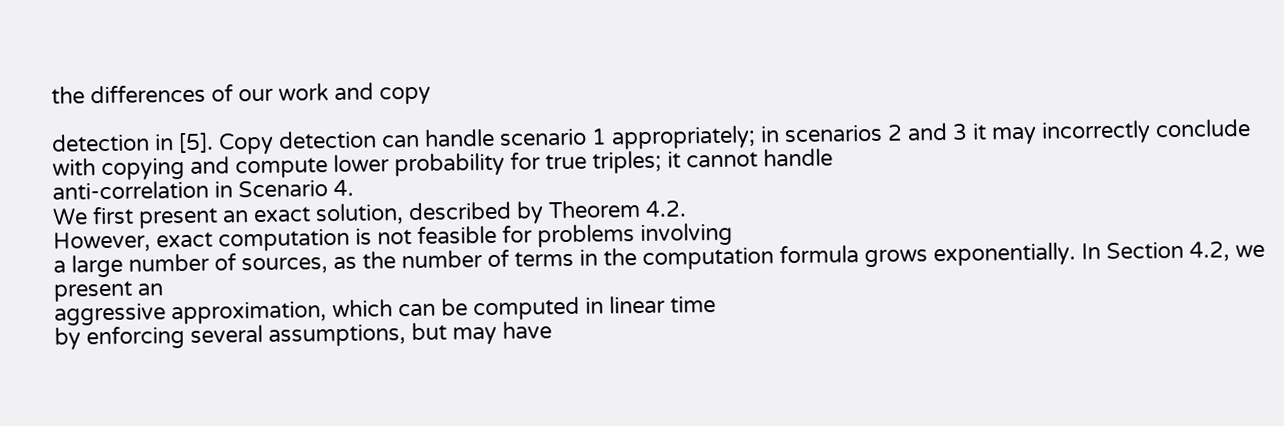the differences of our work and copy

detection in [5]. Copy detection can handle scenario 1 appropriately; in scenarios 2 and 3 it may incorrectly conclude with copying and compute lower probability for true triples; it cannot handle
anti-correlation in Scenario 4.
We first present an exact solution, described by Theorem 4.2.
However, exact computation is not feasible for problems involving
a large number of sources, as the number of terms in the computation formula grows exponentially. In Section 4.2, we present an
aggressive approximation, which can be computed in linear time
by enforcing several assumptions, but may have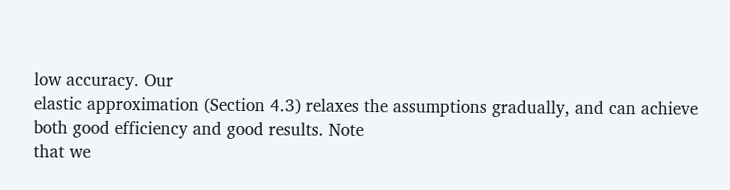low accuracy. Our
elastic approximation (Section 4.3) relaxes the assumptions gradually, and can achieve both good efficiency and good results. Note
that we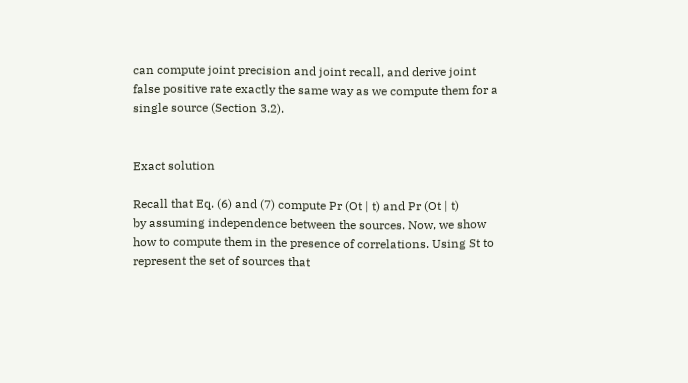can compute joint precision and joint recall, and derive joint
false positive rate exactly the same way as we compute them for a
single source (Section 3.2).


Exact solution

Recall that Eq. (6) and (7) compute Pr (Ot | t) and Pr (Ot | t)
by assuming independence between the sources. Now, we show
how to compute them in the presence of correlations. Using St to
represent the set of sources that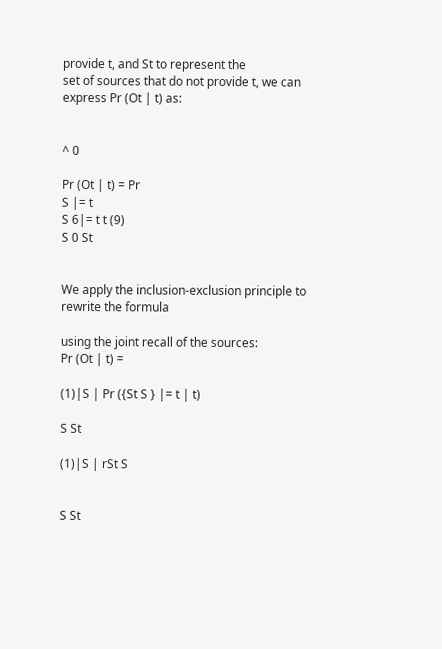provide t, and St to represent the
set of sources that do not provide t, we can express Pr (Ot | t) as:


^ 0

Pr (Ot | t) = Pr
S |= t
S 6|= t t (9)
S 0 St


We apply the inclusion-exclusion principle to rewrite the formula

using the joint recall of the sources:
Pr (Ot | t) =

(1)|S | Pr ({St S } |= t | t)

S St

(1)|S | rSt S


S St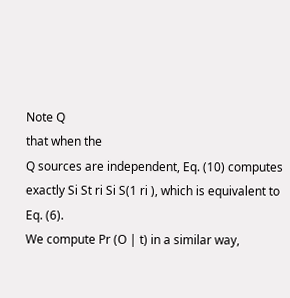Note Q
that when the
Q sources are independent, Eq. (10) computes
exactly Si St ri Si S(1 ri ), which is equivalent to Eq. (6).
We compute Pr (O | t) in a similar way,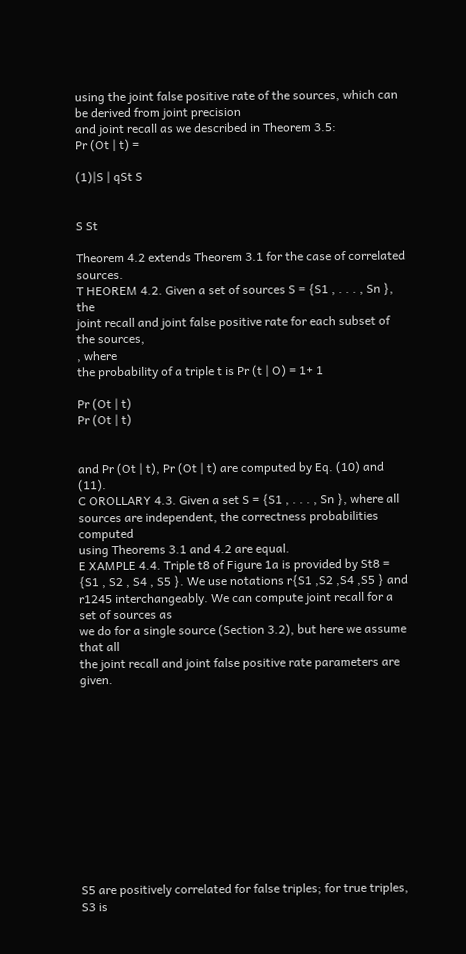using the joint false positive rate of the sources, which can be derived from joint precision
and joint recall as we described in Theorem 3.5:
Pr (Ot | t) =

(1)|S | qSt S


S St

Theorem 4.2 extends Theorem 3.1 for the case of correlated sources.
T HEOREM 4.2. Given a set of sources S = {S1 , . . . , Sn }, the
joint recall and joint false positive rate for each subset of the sources,
, where
the probability of a triple t is Pr (t | O) = 1+ 1

Pr (Ot | t)
Pr (Ot | t)


and Pr (Ot | t), Pr (Ot | t) are computed by Eq. (10) and (11).
C OROLLARY 4.3. Given a set S = {S1 , . . . , Sn }, where all
sources are independent, the correctness probabilities computed
using Theorems 3.1 and 4.2 are equal.
E XAMPLE 4.4. Triple t8 of Figure 1a is provided by St8 =
{S1 , S2 , S4 , S5 }. We use notations r{S1 ,S2 ,S4 ,S5 } and r1245 interchangeably. We can compute joint recall for a set of sources as
we do for a single source (Section 3.2), but here we assume that all
the joint recall and joint false positive rate parameters are given.












S5 are positively correlated for false triples; for true triples, S3 is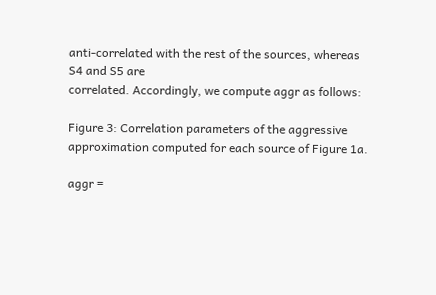anti-correlated with the rest of the sources, whereas S4 and S5 are
correlated. Accordingly, we compute aggr as follows:

Figure 3: Correlation parameters of the aggressive approximation computed for each source of Figure 1a.

aggr =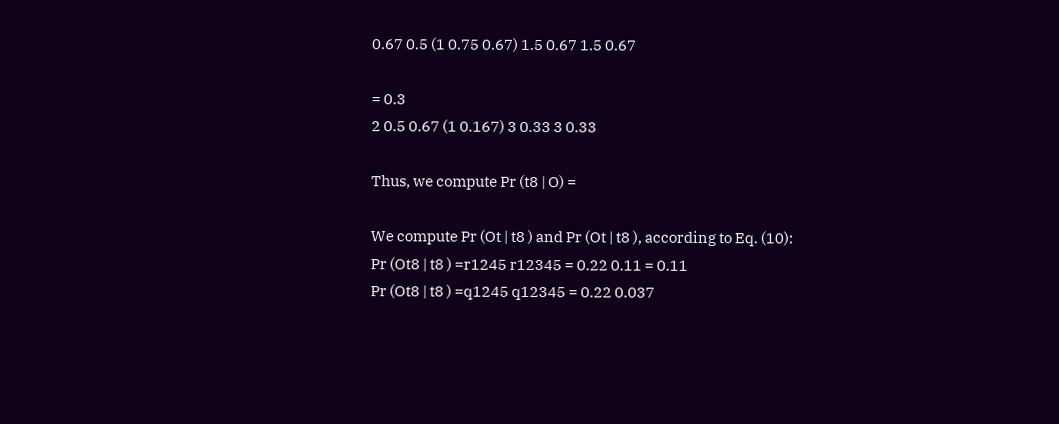0.67 0.5 (1 0.75 0.67) 1.5 0.67 1.5 0.67

= 0.3
2 0.5 0.67 (1 0.167) 3 0.33 3 0.33

Thus, we compute Pr (t8 | O) =

We compute Pr (Ot | t8 ) and Pr (Ot | t8 ), according to Eq. (10):
Pr (Ot8 | t8 ) =r1245 r12345 = 0.22 0.11 = 0.11
Pr (Ot8 | t8 ) =q1245 q12345 = 0.22 0.037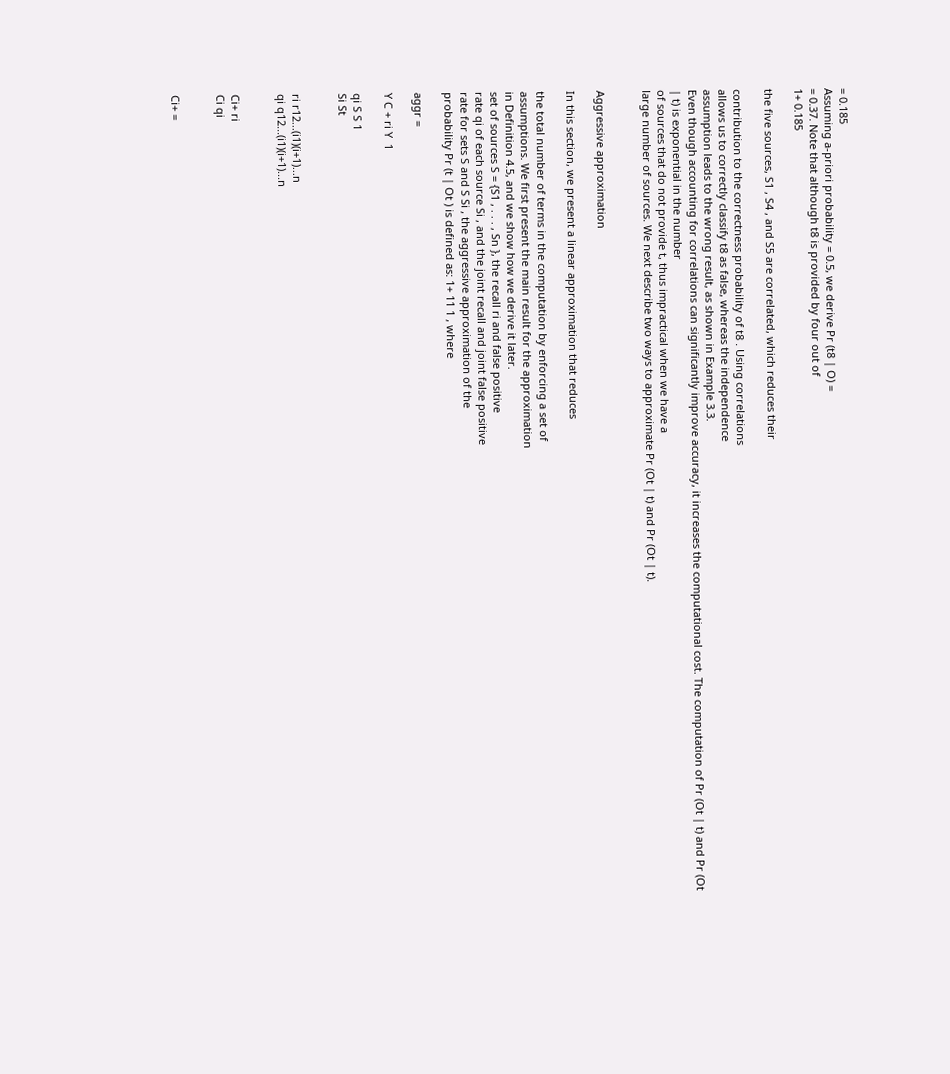= 0.185
Assuming a-priori probability = 0.5, we derive Pr (t8 | O) =
= 0.37. Note that although t8 is provided by four out of
1+ 0.185

the five sources, S1 , S4 , and S5 are correlated, which reduces their

contribution to the correctness probability of t8 . Using correlations
allows us to correctly classify t8 as false, whereas the independence
assumption leads to the wrong result, as shown in Example 3.3.
Even though accounting for correlations can significantly improve accuracy, it increases the computational cost. The computation of Pr (Ot | t) and Pr (Ot | t) is exponential in the number
of sources that do not provide t, thus impractical when we have a
large number of sources. We next describe two ways to approximate Pr (Ot | t) and Pr (Ot | t).


Aggressive approximation

In this section, we present a linear approximation that reduces

the total number of terms in the computation by enforcing a set of
assumptions. We first present the main result for the approximation
in Definition 4.5, and we show how we derive it later.
set of sources S = {S1 , . . . , Sn }, the recall ri and false positive
rate qi of each source Si , and the joint recall and joint false positive
rate for sets S and S Si , the aggressive approximation of the
probability Pr (t | Ot ) is defined as: 1+ 11 1 , where

aggr =

Y C + ri Y  1

qi S S 1
Si St


ri r12...(i1)(i+1)...n
qi q12...(i1)(i+1)...n


Ci+ ri
Ci qi


Ci+ =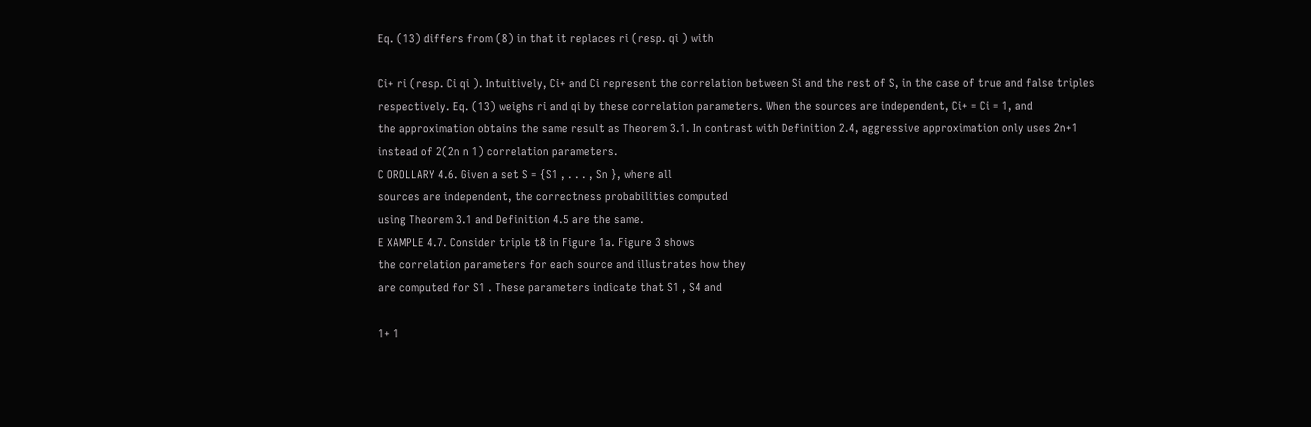Eq. (13) differs from (8) in that it replaces ri (resp. qi ) with

Ci+ ri (resp. Ci qi ). Intuitively, Ci+ and Ci represent the correlation between Si and the rest of S, in the case of true and false triples
respectively. Eq. (13) weighs ri and qi by these correlation parameters. When the sources are independent, Ci+ = Ci = 1, and
the approximation obtains the same result as Theorem 3.1. In contrast with Definition 2.4, aggressive approximation only uses 2n+1
instead of 2(2n n 1) correlation parameters.
C OROLLARY 4.6. Given a set S = {S1 , . . . , Sn }, where all
sources are independent, the correctness probabilities computed
using Theorem 3.1 and Definition 4.5 are the same.
E XAMPLE 4.7. Consider triple t8 in Figure 1a. Figure 3 shows
the correlation parameters for each source and illustrates how they
are computed for S1 . These parameters indicate that S1 , S4 and

1+ 1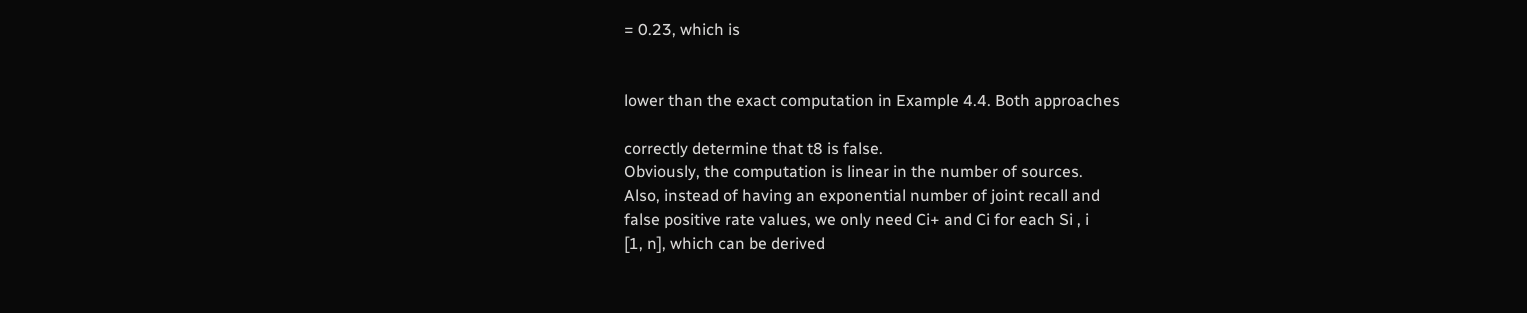= 0.23, which is


lower than the exact computation in Example 4.4. Both approaches

correctly determine that t8 is false.
Obviously, the computation is linear in the number of sources.
Also, instead of having an exponential number of joint recall and
false positive rate values, we only need Ci+ and Ci for each Si , i
[1, n], which can be derived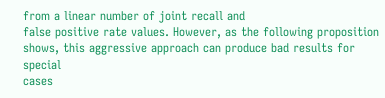from a linear number of joint recall and
false positive rate values. However, as the following proposition
shows, this aggressive approach can produce bad results for special
cases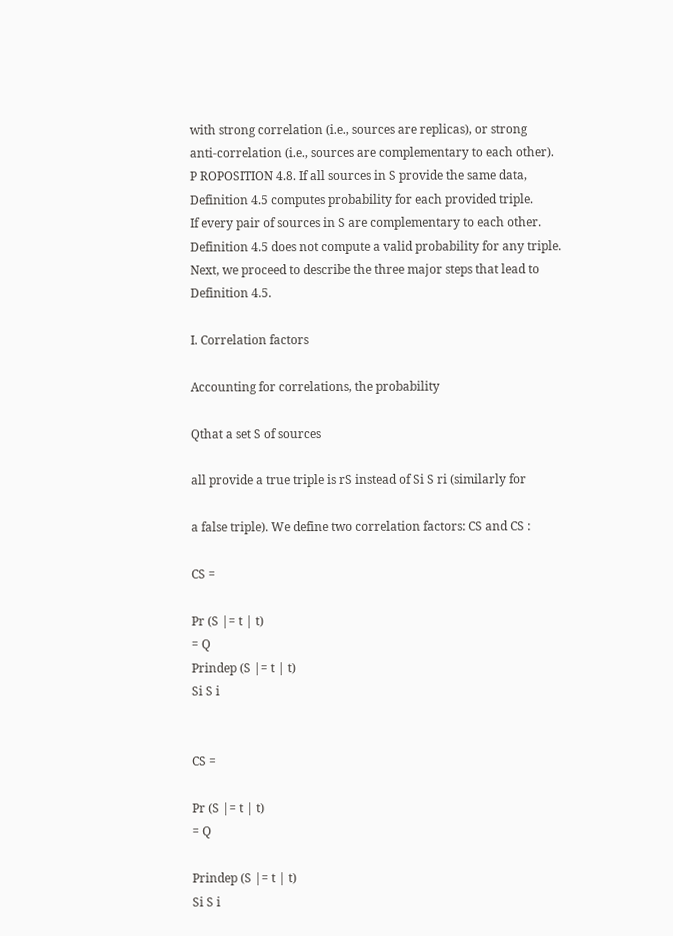with strong correlation (i.e., sources are replicas), or strong
anti-correlation (i.e., sources are complementary to each other).
P ROPOSITION 4.8. If all sources in S provide the same data,
Definition 4.5 computes probability for each provided triple.
If every pair of sources in S are complementary to each other.
Definition 4.5 does not compute a valid probability for any triple.
Next, we proceed to describe the three major steps that lead to
Definition 4.5.

I. Correlation factors

Accounting for correlations, the probability

Qthat a set S of sources

all provide a true triple is rS instead of Si S ri (similarly for

a false triple). We define two correlation factors: CS and CS :

CS =

Pr (S |= t | t)
= Q
Prindep (S |= t | t)
Si S i


CS =

Pr (S |= t | t)
= Q

Prindep (S |= t | t)
Si S i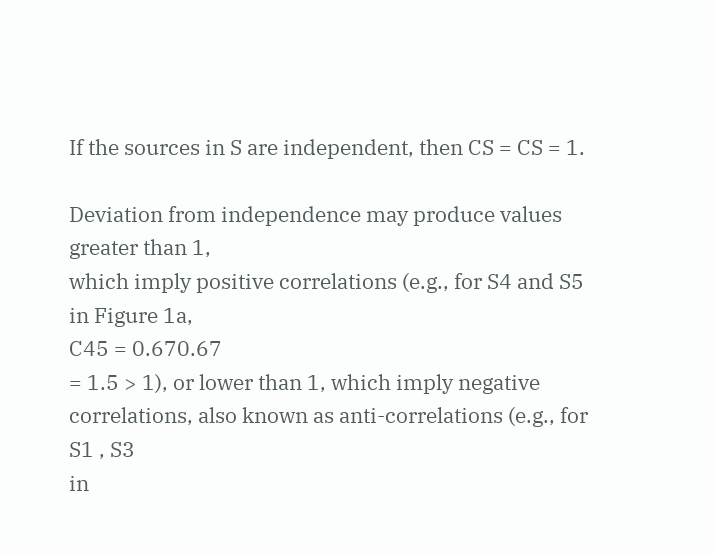If the sources in S are independent, then CS = CS = 1.

Deviation from independence may produce values greater than 1,
which imply positive correlations (e.g., for S4 and S5 in Figure 1a,
C45 = 0.670.67
= 1.5 > 1), or lower than 1, which imply negative correlations, also known as anti-correlations (e.g., for S1 , S3
in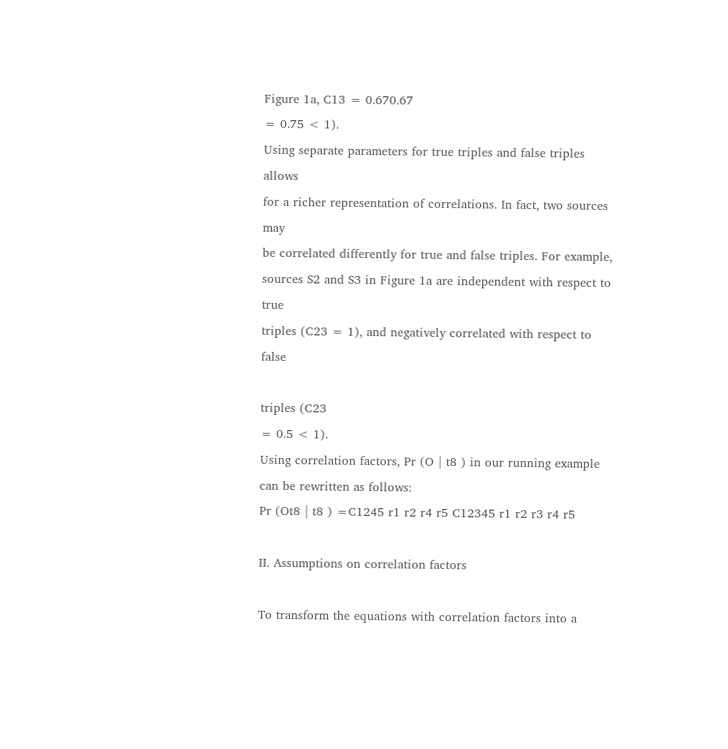Figure 1a, C13 = 0.670.67
= 0.75 < 1).
Using separate parameters for true triples and false triples allows
for a richer representation of correlations. In fact, two sources may
be correlated differently for true and false triples. For example,
sources S2 and S3 in Figure 1a are independent with respect to true
triples (C23 = 1), and negatively correlated with respect to false

triples (C23
= 0.5 < 1).
Using correlation factors, Pr (O | t8 ) in our running example
can be rewritten as follows:
Pr (Ot8 | t8 ) =C1245 r1 r2 r4 r5 C12345 r1 r2 r3 r4 r5

II. Assumptions on correlation factors

To transform the equations with correlation factors into a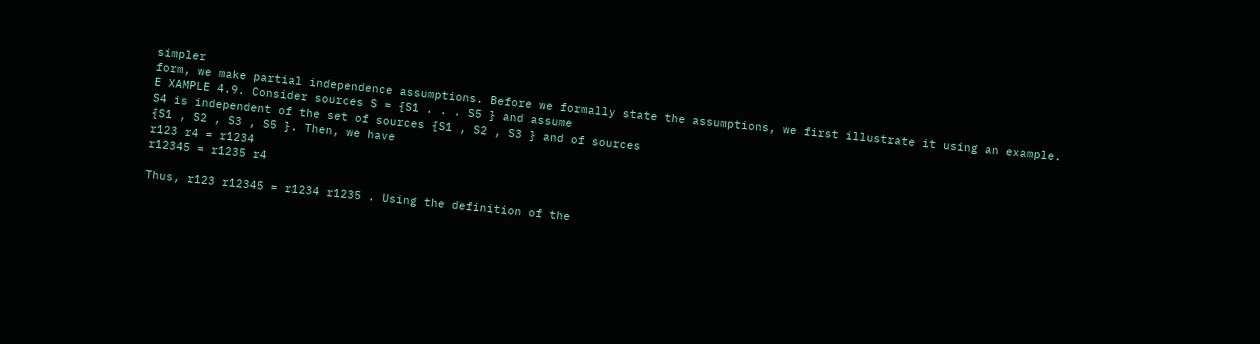simpler
form, we make partial independence assumptions. Before we formally state the assumptions, we first illustrate it using an example.
E XAMPLE 4.9. Consider sources S = {S1 . . . S5 } and assume
S4 is independent of the set of sources {S1 , S2 , S3 } and of sources
{S1 , S2 , S3 , S5 }. Then, we have
r123 r4 = r1234
r12345 = r1235 r4

Thus, r123 r12345 = r1234 r1235 . Using the definition of the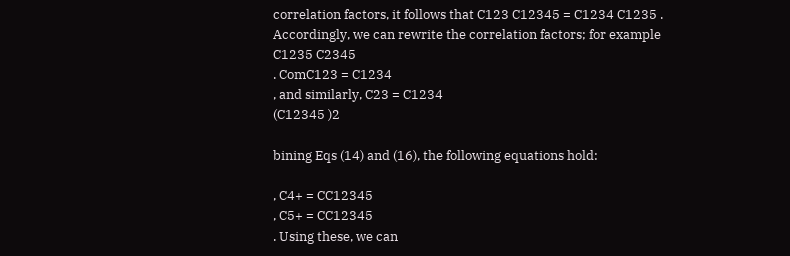correlation factors, it follows that C123 C12345 = C1234 C1235 .
Accordingly, we can rewrite the correlation factors; for example
C1235 C2345
. ComC123 = C1234
, and similarly, C23 = C1234
(C12345 )2

bining Eqs (14) and (16), the following equations hold:

, C4+ = CC12345
, C5+ = CC12345
. Using these, we can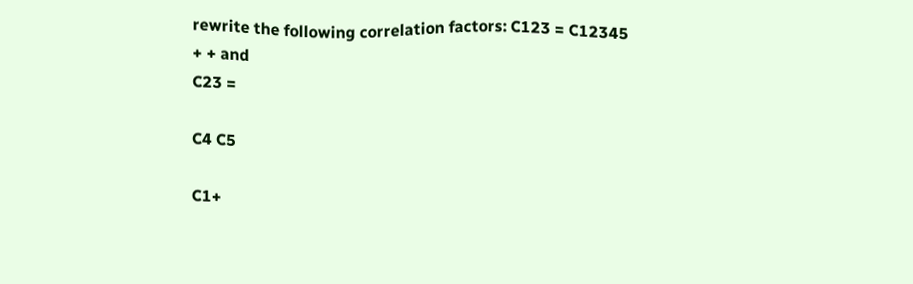rewrite the following correlation factors: C123 = C12345
+ + and
C23 =

C4 C5

C1+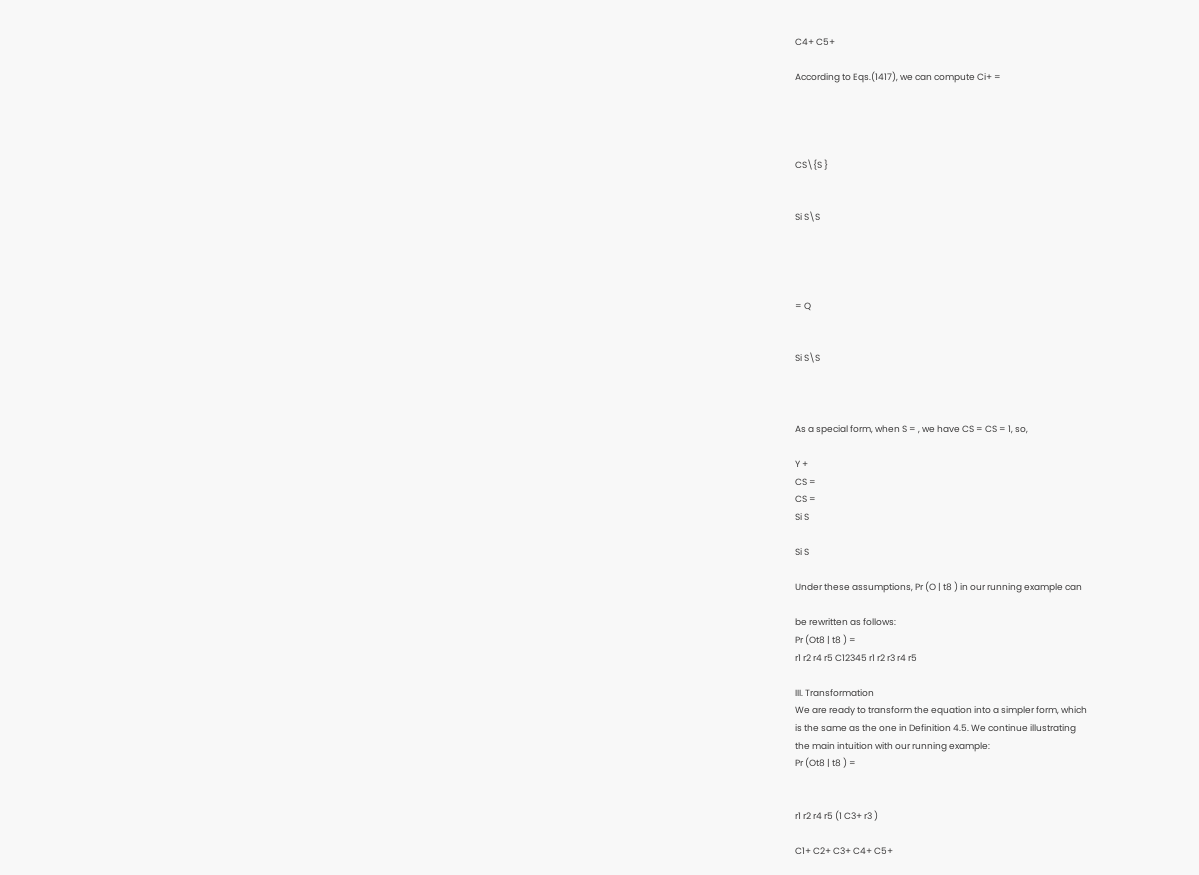C4+ C5+

According to Eqs.(1417), we can compute Ci+ =




CS\{S }


Si S\S




= Q


Si S\S



As a special form, when S = , we have CS = CS = 1, so,

Y +
CS =
CS =
Si S

Si S

Under these assumptions, Pr (O | t8 ) in our running example can

be rewritten as follows:
Pr (Ot8 | t8 ) =
r1 r2 r4 r5 C12345 r1 r2 r3 r4 r5

III. Transformation
We are ready to transform the equation into a simpler form, which
is the same as the one in Definition 4.5. We continue illustrating
the main intuition with our running example:
Pr (Ot8 | t8 ) =


r1 r2 r4 r5 (1 C3+ r3 )

C1+ C2+ C3+ C4+ C5+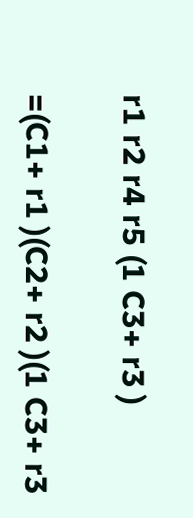r1 r2 r4 r5 (1 C3+ r3 )

=(C1+ r1 )(C2+ r2 )(1 C3+ r3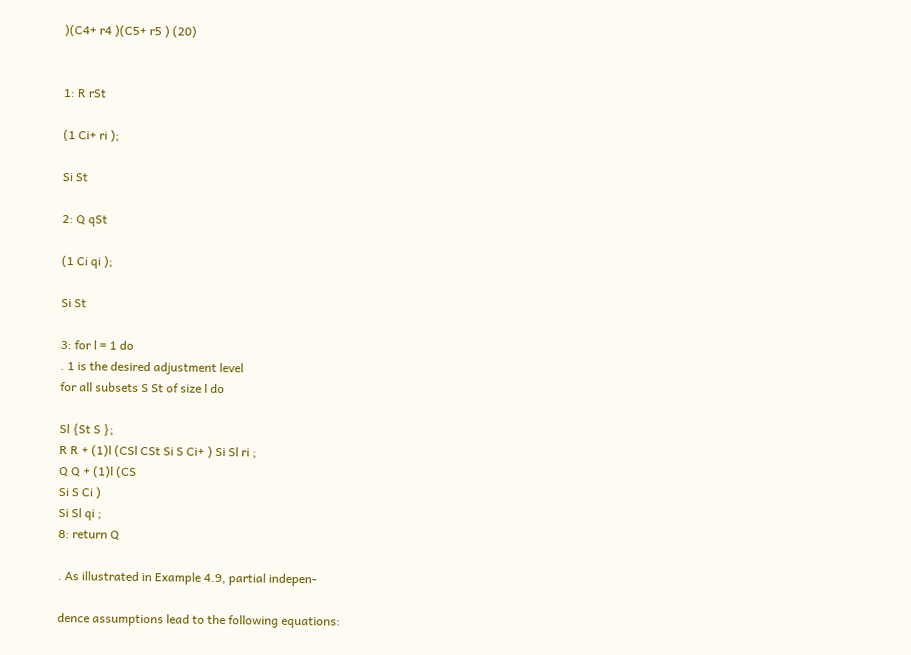)(C4+ r4 )(C5+ r5 ) (20)


1: R rSt

(1 Ci+ ri );

Si St

2: Q qSt

(1 Ci qi );

Si St

3: for l = 1 do
. 1 is the desired adjustment level
for all subsets S St of size l do

Sl {St S };
R R + (1)l (CSl CSt Si S Ci+ ) Si Sl ri ;
Q Q + (1)l (CS
Si S Ci )
Si Sl qi ;
8: return Q

. As illustrated in Example 4.9, partial indepen-

dence assumptions lead to the following equations: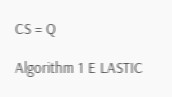CS = Q

Algorithm 1 E LASTIC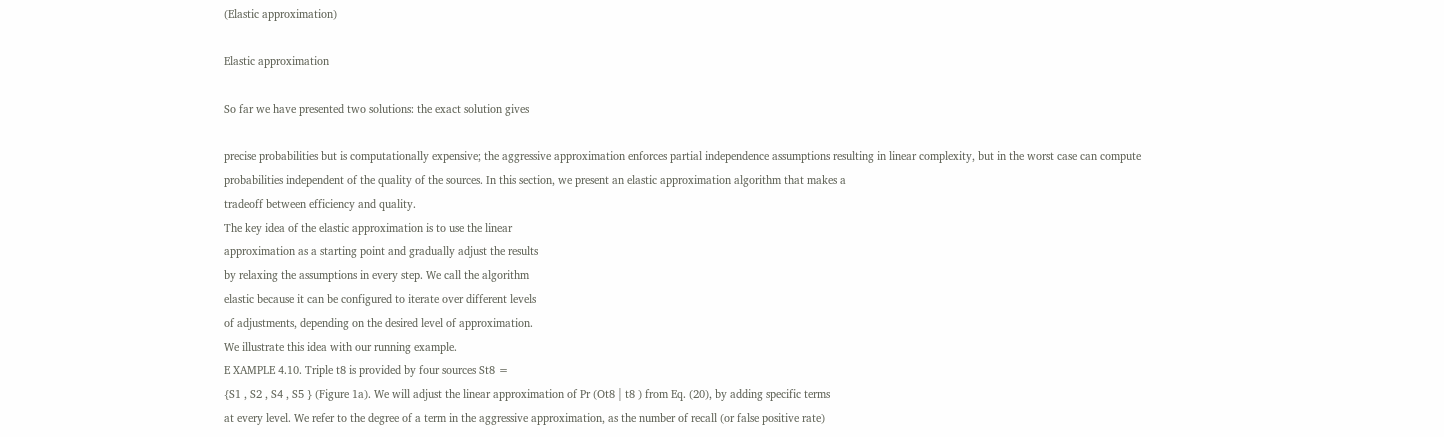(Elastic approximation)

Elastic approximation

So far we have presented two solutions: the exact solution gives

precise probabilities but is computationally expensive; the aggressive approximation enforces partial independence assumptions resulting in linear complexity, but in the worst case can compute
probabilities independent of the quality of the sources. In this section, we present an elastic approximation algorithm that makes a
tradeoff between efficiency and quality.
The key idea of the elastic approximation is to use the linear
approximation as a starting point and gradually adjust the results
by relaxing the assumptions in every step. We call the algorithm
elastic because it can be configured to iterate over different levels
of adjustments, depending on the desired level of approximation.
We illustrate this idea with our running example.
E XAMPLE 4.10. Triple t8 is provided by four sources St8 =
{S1 , S2 , S4 , S5 } (Figure 1a). We will adjust the linear approximation of Pr (Ot8 | t8 ) from Eq. (20), by adding specific terms
at every level. We refer to the degree of a term in the aggressive approximation, as the number of recall (or false positive rate)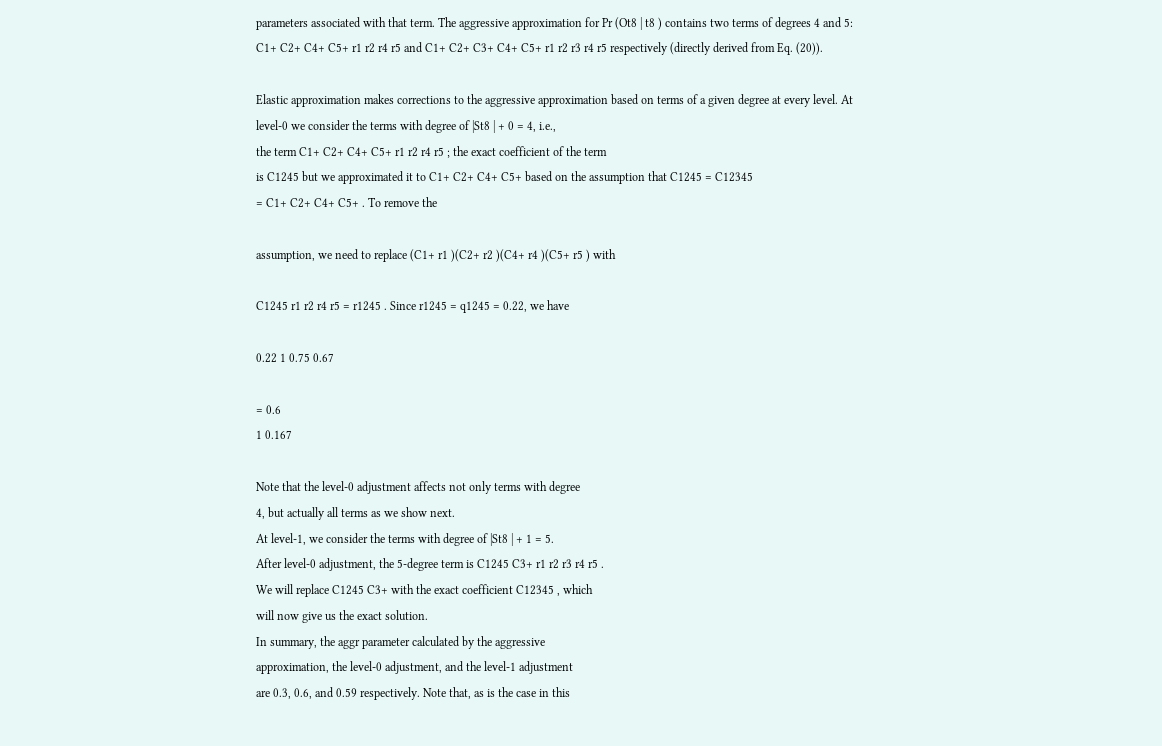parameters associated with that term. The aggressive approximation for Pr (Ot8 | t8 ) contains two terms of degrees 4 and 5:
C1+ C2+ C4+ C5+ r1 r2 r4 r5 and C1+ C2+ C3+ C4+ C5+ r1 r2 r3 r4 r5 respectively (directly derived from Eq. (20)).

Elastic approximation makes corrections to the aggressive approximation based on terms of a given degree at every level. At
level-0 we consider the terms with degree of |St8 | + 0 = 4, i.e.,
the term C1+ C2+ C4+ C5+ r1 r2 r4 r5 ; the exact coefficient of the term
is C1245 but we approximated it to C1+ C2+ C4+ C5+ based on the assumption that C1245 = C12345
= C1+ C2+ C4+ C5+ . To remove the

assumption, we need to replace (C1+ r1 )(C2+ r2 )(C4+ r4 )(C5+ r5 ) with

C1245 r1 r2 r4 r5 = r1245 . Since r1245 = q1245 = 0.22, we have

0.22 1 0.75 0.67

= 0.6
1 0.167

Note that the level-0 adjustment affects not only terms with degree
4, but actually all terms as we show next.
At level-1, we consider the terms with degree of |St8 | + 1 = 5.
After level-0 adjustment, the 5-degree term is C1245 C3+ r1 r2 r3 r4 r5 .
We will replace C1245 C3+ with the exact coefficient C12345 , which
will now give us the exact solution.
In summary, the aggr parameter calculated by the aggressive
approximation, the level-0 adjustment, and the level-1 adjustment
are 0.3, 0.6, and 0.59 respectively. Note that, as is the case in this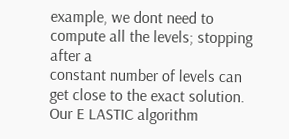example, we dont need to compute all the levels; stopping after a
constant number of levels can get close to the exact solution.
Our E LASTIC algorithm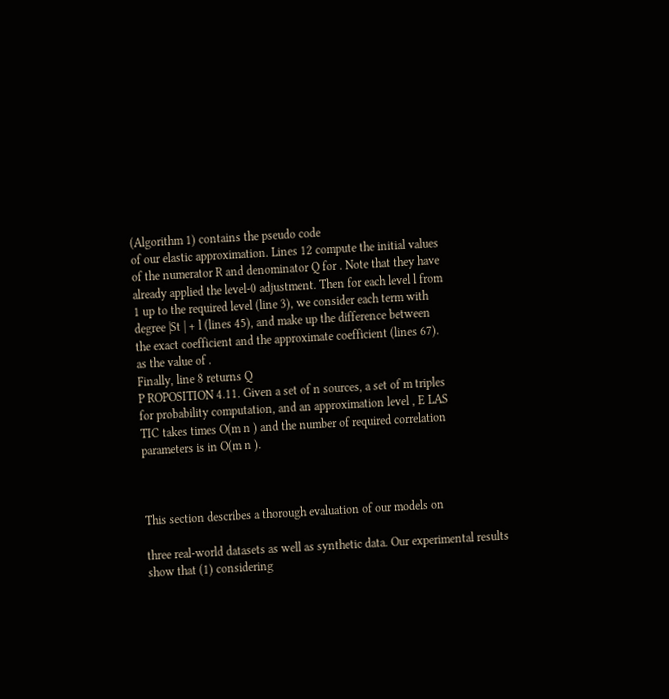(Algorithm 1) contains the pseudo code
of our elastic approximation. Lines 12 compute the initial values
of the numerator R and denominator Q for . Note that they have
already applied the level-0 adjustment. Then for each level l from
1 up to the required level (line 3), we consider each term with
degree |St | + l (lines 45), and make up the difference between
the exact coefficient and the approximate coefficient (lines 67).
as the value of .
Finally, line 8 returns Q
P ROPOSITION 4.11. Given a set of n sources, a set of m triples
for probability computation, and an approximation level , E LAS
TIC takes times O(m n ) and the number of required correlation
parameters is in O(m n ).



This section describes a thorough evaluation of our models on

three real-world datasets as well as synthetic data. Our experimental results show that (1) considering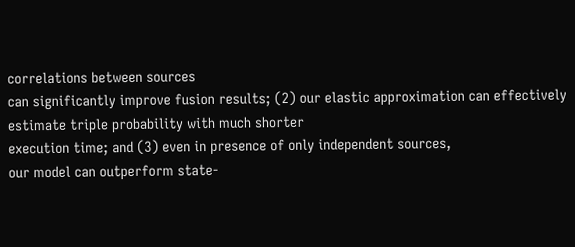correlations between sources
can significantly improve fusion results; (2) our elastic approximation can effectively estimate triple probability with much shorter
execution time; and (3) even in presence of only independent sources,
our model can outperform state-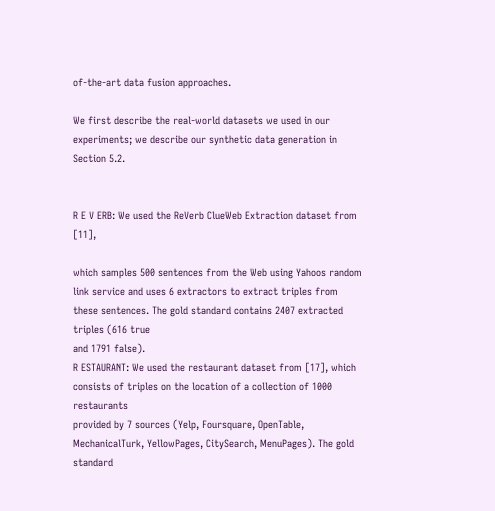of-the-art data fusion approaches.

We first describe the real-world datasets we used in our experiments; we describe our synthetic data generation in Section 5.2.


R E V ERB: We used the ReVerb ClueWeb Extraction dataset from [11],

which samples 500 sentences from the Web using Yahoos random
link service and uses 6 extractors to extract triples from these sentences. The gold standard contains 2407 extracted triples (616 true
and 1791 false).
R ESTAURANT: We used the restaurant dataset from [17], which
consists of triples on the location of a collection of 1000 restaurants
provided by 7 sources (Yelp, Foursquare, OpenTable, MechanicalTurk, YellowPages, CitySearch, MenuPages). The gold standard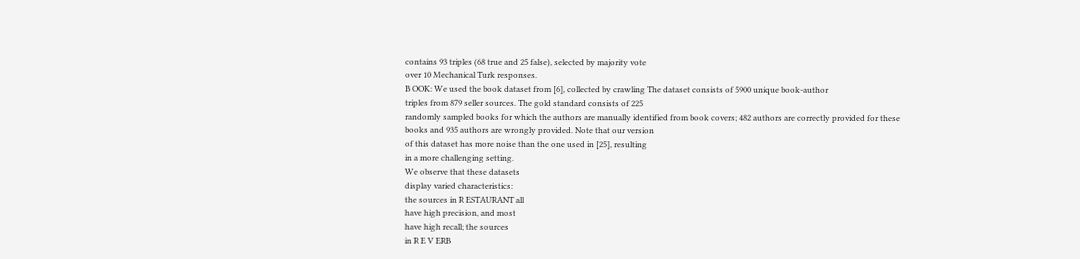contains 93 triples (68 true and 25 false), selected by majority vote
over 10 Mechanical Turk responses.
B OOK: We used the book dataset from [6], collected by crawling The dataset consists of 5900 unique book-author
triples from 879 seller sources. The gold standard consists of 225
randomly sampled books for which the authors are manually identified from book covers; 482 authors are correctly provided for these
books and 935 authors are wrongly provided. Note that our version
of this dataset has more noise than the one used in [25], resulting
in a more challenging setting.
We observe that these datasets
display varied characteristics:
the sources in R ESTAURANT all
have high precision, and most
have high recall; the sources
in R E V ERB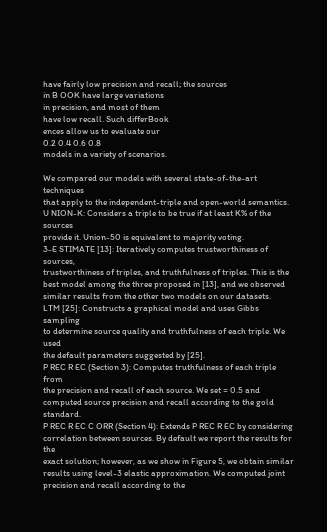have fairly low precision and recall; the sources
in B OOK have large variations
in precision, and most of them
have low recall. Such differBook
ences allow us to evaluate our
0.2 0.4 0.6 0.8
models in a variety of scenarios.

We compared our models with several state-of-the-art techniques
that apply to the independent-triple and open-world semantics.
U NION-K: Considers a triple to be true if at least K% of the sources
provide it. Union-50 is equivalent to majority voting.
3-E STIMATE [13]: Iteratively computes trustworthiness of sources,
trustworthiness of triples, and truthfulness of triples. This is the
best model among the three proposed in [13], and we observed similar results from the other two models on our datasets.
LTM [25]: Constructs a graphical model and uses Gibbs sampling
to determine source quality and truthfulness of each triple. We used
the default parameters suggested by [25].
P REC R EC (Section 3): Computes truthfulness of each triple from
the precision and recall of each source. We set = 0.5 and computed source precision and recall according to the gold standard.
P REC R EC C ORR (Section 4): Extends P REC R EC by considering correlation between sources. By default we report the results for the
exact solution; however, as we show in Figure 5, we obtain similar
results using level-3 elastic approximation. We computed joint precision and recall according to the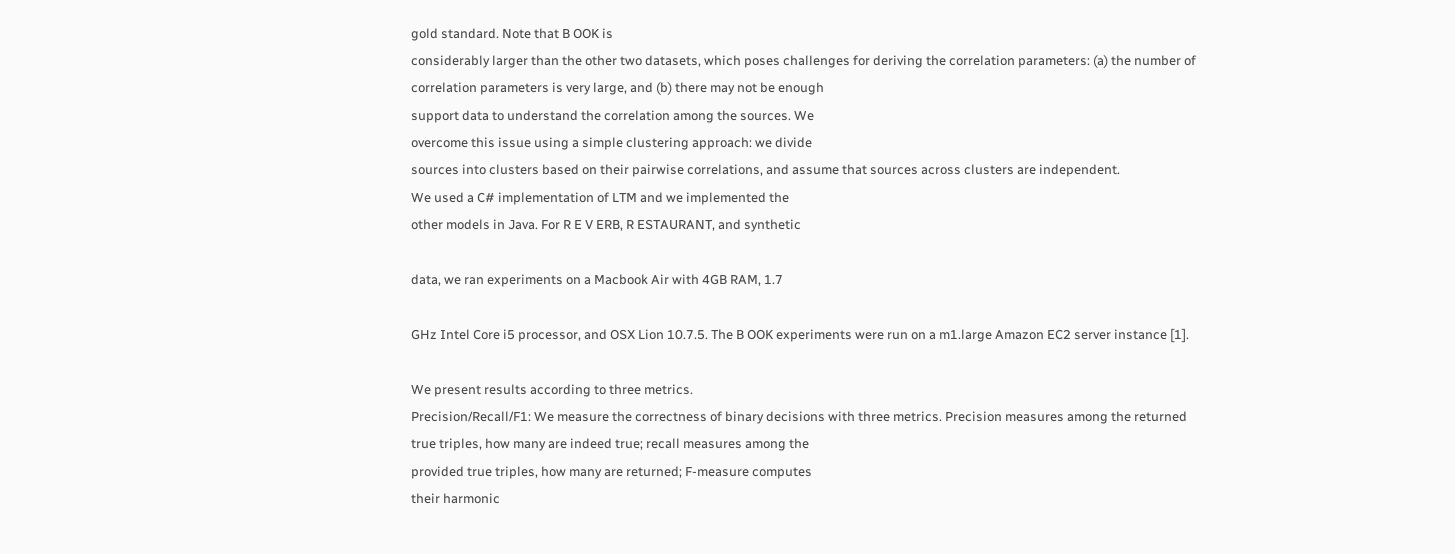gold standard. Note that B OOK is
considerably larger than the other two datasets, which poses challenges for deriving the correlation parameters: (a) the number of
correlation parameters is very large, and (b) there may not be enough
support data to understand the correlation among the sources. We
overcome this issue using a simple clustering approach: we divide
sources into clusters based on their pairwise correlations, and assume that sources across clusters are independent.
We used a C# implementation of LTM and we implemented the
other models in Java. For R E V ERB, R ESTAURANT, and synthetic

data, we ran experiments on a Macbook Air with 4GB RAM, 1.7

GHz Intel Core i5 processor, and OSX Lion 10.7.5. The B OOK experiments were run on a m1.large Amazon EC2 server instance [1].

We present results according to three metrics.
Precision/Recall/F1: We measure the correctness of binary decisions with three metrics. Precision measures among the returned
true triples, how many are indeed true; recall measures among the
provided true triples, how many are returned; F-measure computes
their harmonic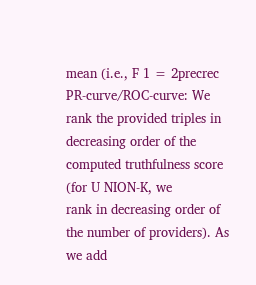mean (i.e., F 1 = 2precrec
PR-curve/ROC-curve: We rank the provided triples in decreasing order of the computed truthfulness score (for U NION-K, we
rank in decreasing order of the number of providers). As we add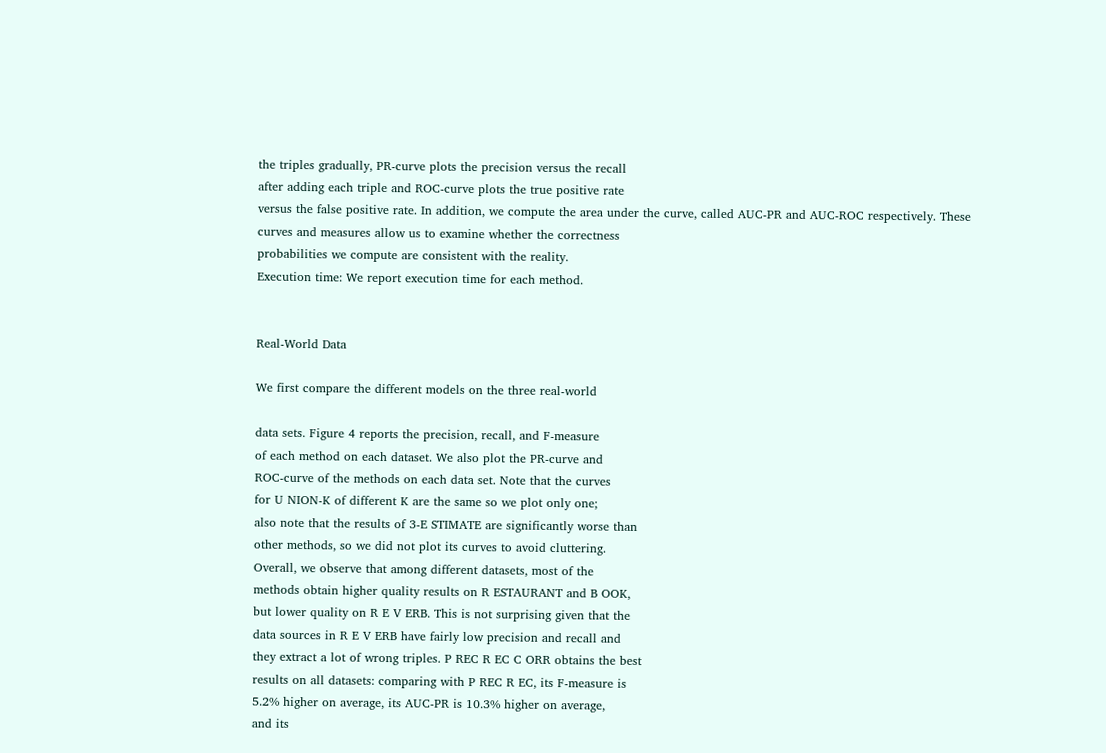the triples gradually, PR-curve plots the precision versus the recall
after adding each triple and ROC-curve plots the true positive rate
versus the false positive rate. In addition, we compute the area under the curve, called AUC-PR and AUC-ROC respectively. These
curves and measures allow us to examine whether the correctness
probabilities we compute are consistent with the reality.
Execution time: We report execution time for each method.


Real-World Data

We first compare the different models on the three real-world

data sets. Figure 4 reports the precision, recall, and F-measure
of each method on each dataset. We also plot the PR-curve and
ROC-curve of the methods on each data set. Note that the curves
for U NION-K of different K are the same so we plot only one;
also note that the results of 3-E STIMATE are significantly worse than
other methods, so we did not plot its curves to avoid cluttering.
Overall, we observe that among different datasets, most of the
methods obtain higher quality results on R ESTAURANT and B OOK,
but lower quality on R E V ERB. This is not surprising given that the
data sources in R E V ERB have fairly low precision and recall and
they extract a lot of wrong triples. P REC R EC C ORR obtains the best
results on all datasets: comparing with P REC R EC, its F-measure is
5.2% higher on average, its AUC-PR is 10.3% higher on average,
and its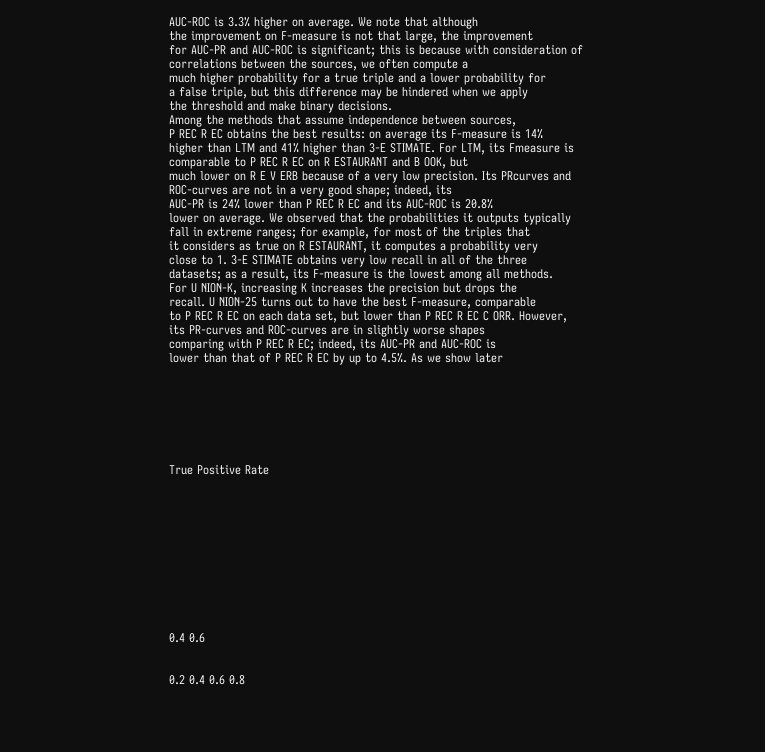AUC-ROC is 3.3% higher on average. We note that although
the improvement on F-measure is not that large, the improvement
for AUC-PR and AUC-ROC is significant; this is because with consideration of correlations between the sources, we often compute a
much higher probability for a true triple and a lower probability for
a false triple, but this difference may be hindered when we apply
the threshold and make binary decisions.
Among the methods that assume independence between sources,
P REC R EC obtains the best results: on average its F-measure is 14%
higher than LTM and 41% higher than 3-E STIMATE. For LTM, its Fmeasure is comparable to P REC R EC on R ESTAURANT and B OOK, but
much lower on R E V ERB because of a very low precision. Its PRcurves and ROC-curves are not in a very good shape; indeed, its
AUC-PR is 24% lower than P REC R EC and its AUC-ROC is 20.8%
lower on average. We observed that the probabilities it outputs typically fall in extreme ranges; for example, for most of the triples that
it considers as true on R ESTAURANT, it computes a probability very
close to 1. 3-E STIMATE obtains very low recall in all of the three
datasets; as a result, its F-measure is the lowest among all methods.
For U NION-K, increasing K increases the precision but drops the
recall. U NION-25 turns out to have the best F-measure, comparable
to P REC R EC on each data set, but lower than P REC R EC C ORR. However, its PR-curves and ROC-curves are in slightly worse shapes
comparing with P REC R EC; indeed, its AUC-PR and AUC-ROC is
lower than that of P REC R EC by up to 4.5%. As we show later







True Positive Rate











0.4 0.6


0.2 0.4 0.6 0.8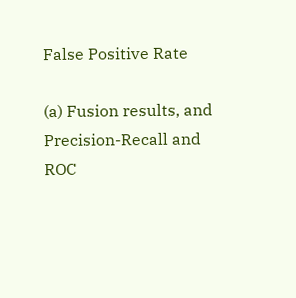False Positive Rate

(a) Fusion results, and Precision-Recall and ROC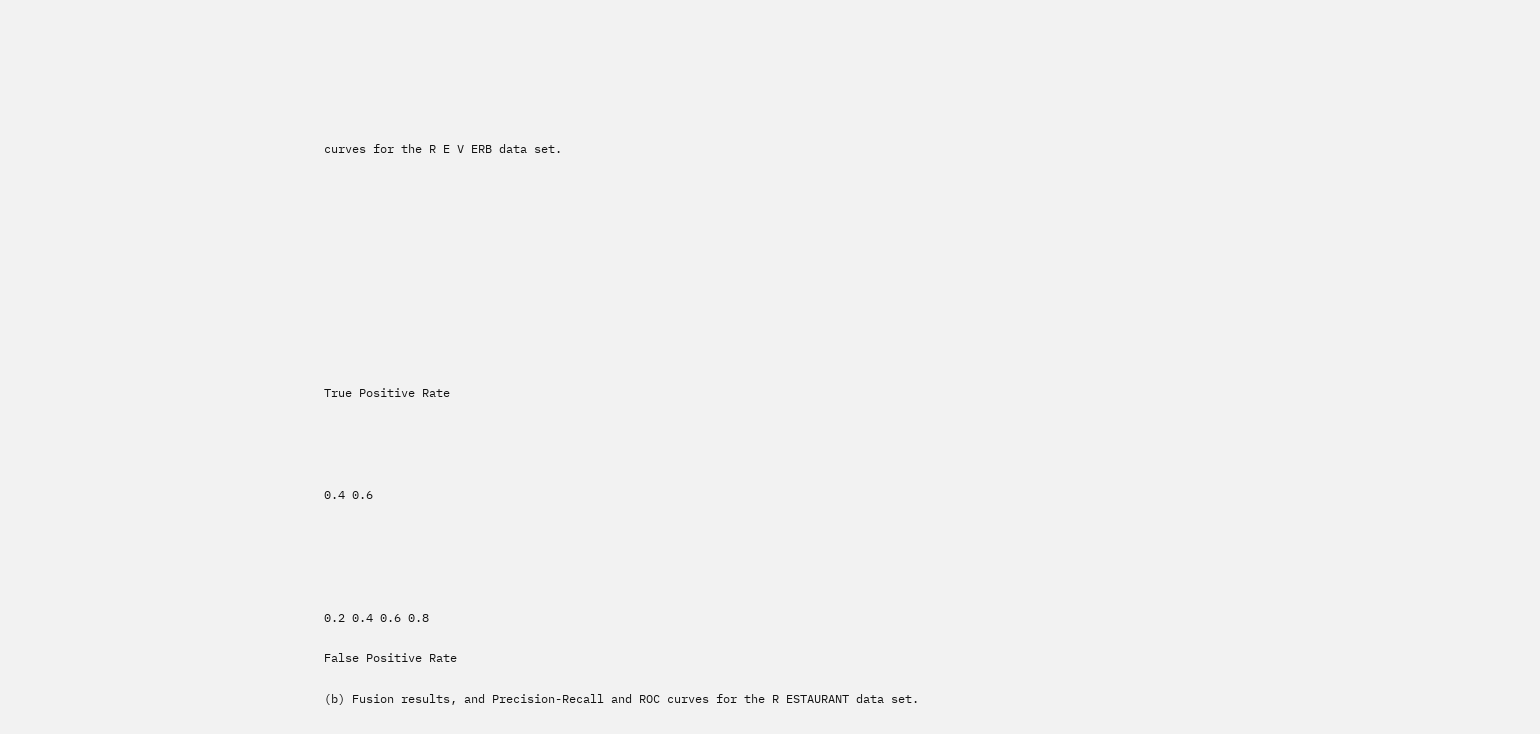curves for the R E V ERB data set.











True Positive Rate




0.4 0.6





0.2 0.4 0.6 0.8

False Positive Rate

(b) Fusion results, and Precision-Recall and ROC curves for the R ESTAURANT data set.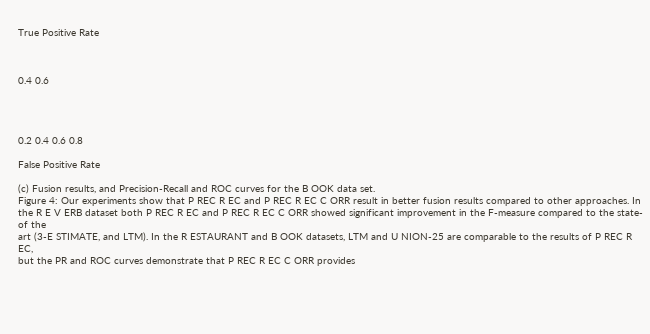True Positive Rate



0.4 0.6




0.2 0.4 0.6 0.8

False Positive Rate

(c) Fusion results, and Precision-Recall and ROC curves for the B OOK data set.
Figure 4: Our experiments show that P REC R EC and P REC R EC C ORR result in better fusion results compared to other approaches. In
the R E V ERB dataset both P REC R EC and P REC R EC C ORR showed significant improvement in the F-measure compared to the state-of the
art (3-E STIMATE, and LTM). In the R ESTAURANT and B OOK datasets, LTM and U NION-25 are comparable to the results of P REC R EC,
but the PR and ROC curves demonstrate that P REC R EC C ORR provides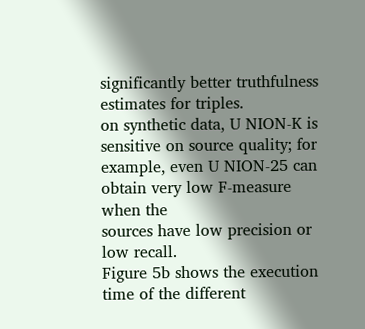significantly better truthfulness estimates for triples.
on synthetic data, U NION-K is sensitive on source quality; for example, even U NION-25 can obtain very low F-measure when the
sources have low precision or low recall.
Figure 5b shows the execution time of the different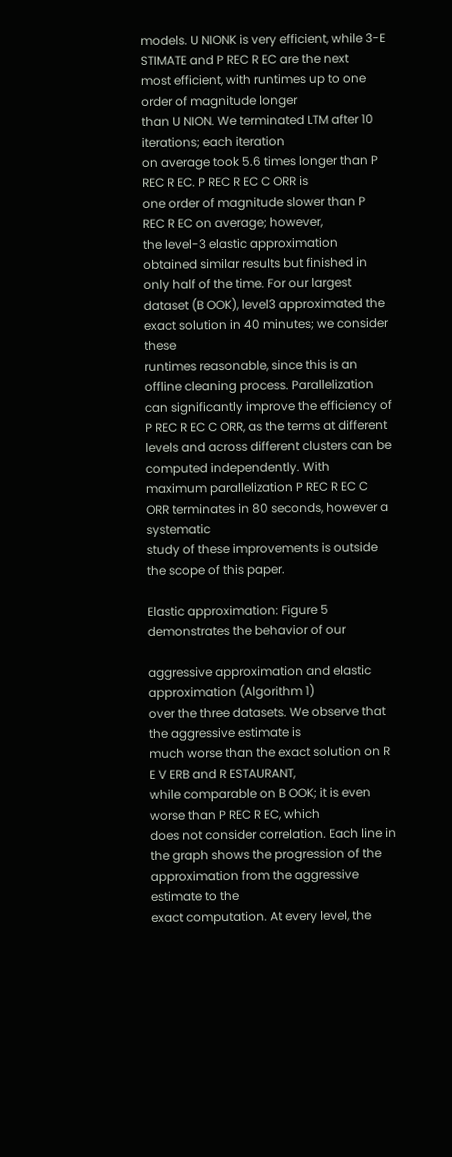models. U NIONK is very efficient, while 3-E STIMATE and P REC R EC are the next
most efficient, with runtimes up to one order of magnitude longer
than U NION. We terminated LTM after 10 iterations; each iteration
on average took 5.6 times longer than P REC R EC. P REC R EC C ORR is
one order of magnitude slower than P REC R EC on average; however,
the level-3 elastic approximation obtained similar results but finished in only half of the time. For our largest dataset (B OOK), level3 approximated the exact solution in 40 minutes; we consider these
runtimes reasonable, since this is an offline cleaning process. Parallelization can significantly improve the efficiency of P REC R EC C ORR, as the terms at different levels and across different clusters can be computed independently. With maximum parallelization P REC R EC C ORR terminates in 80 seconds, however a systematic
study of these improvements is outside the scope of this paper.

Elastic approximation: Figure 5 demonstrates the behavior of our

aggressive approximation and elastic approximation (Algorithm 1)
over the three datasets. We observe that the aggressive estimate is
much worse than the exact solution on R E V ERB and R ESTAURANT,
while comparable on B OOK; it is even worse than P REC R EC, which
does not consider correlation. Each line in the graph shows the progression of the approximation from the aggressive estimate to the
exact computation. At every level, the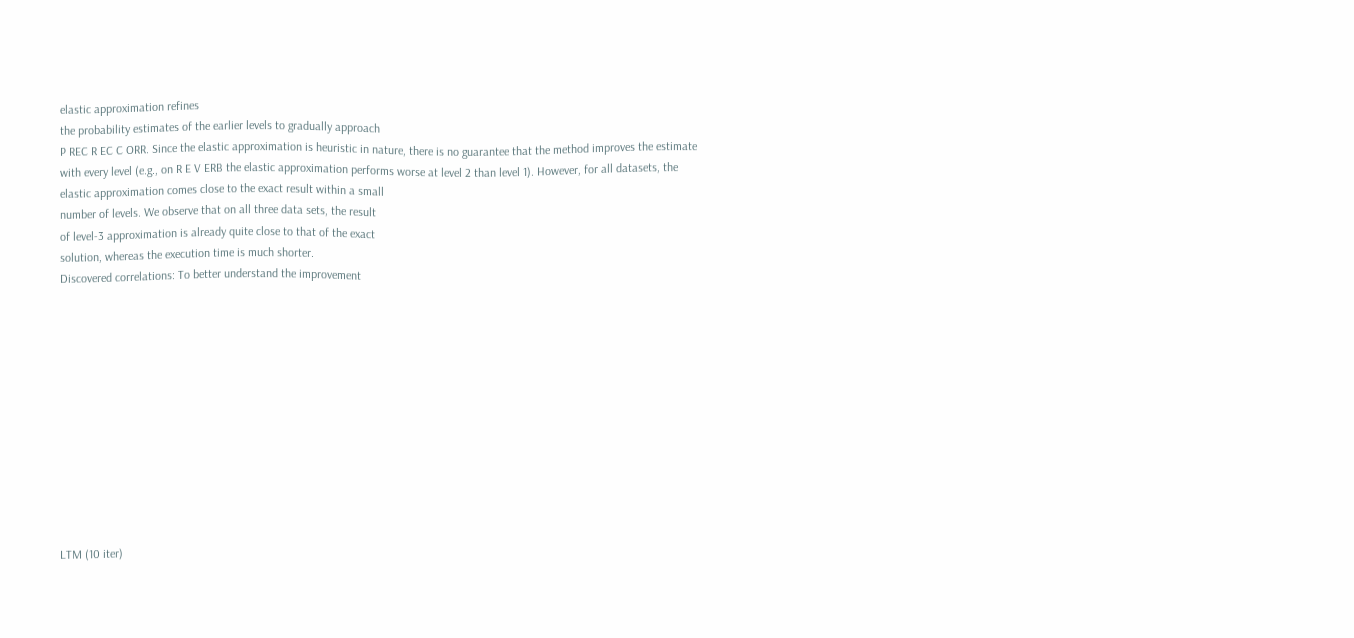elastic approximation refines
the probability estimates of the earlier levels to gradually approach
P REC R EC C ORR. Since the elastic approximation is heuristic in nature, there is no guarantee that the method improves the estimate
with every level (e.g., on R E V ERB the elastic approximation performs worse at level 2 than level 1). However, for all datasets, the
elastic approximation comes close to the exact result within a small
number of levels. We observe that on all three data sets, the result
of level-3 approximation is already quite close to that of the exact
solution, whereas the execution time is much shorter.
Discovered correlations: To better understand the improvement












LTM (10 iter)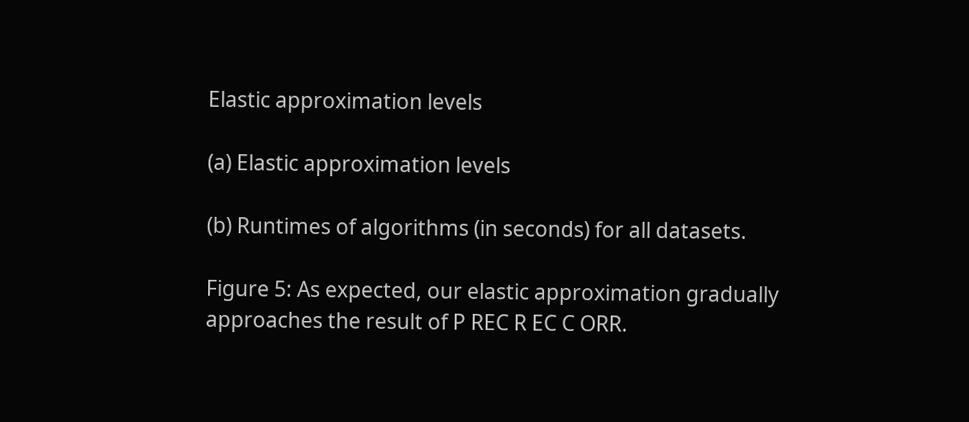Elastic approximation levels

(a) Elastic approximation levels

(b) Runtimes of algorithms (in seconds) for all datasets.

Figure 5: As expected, our elastic approximation gradually approaches the result of P REC R EC C ORR.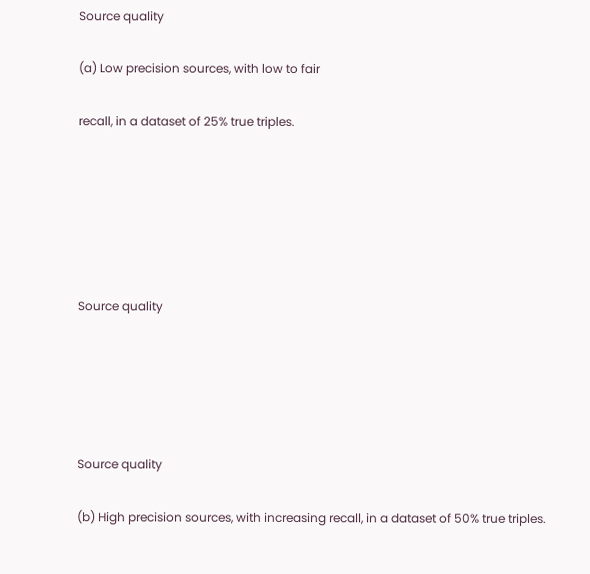Source quality

(a) Low precision sources, with low to fair

recall, in a dataset of 25% true triples.






Source quality





Source quality

(b) High precision sources, with increasing recall, in a dataset of 50% true triples.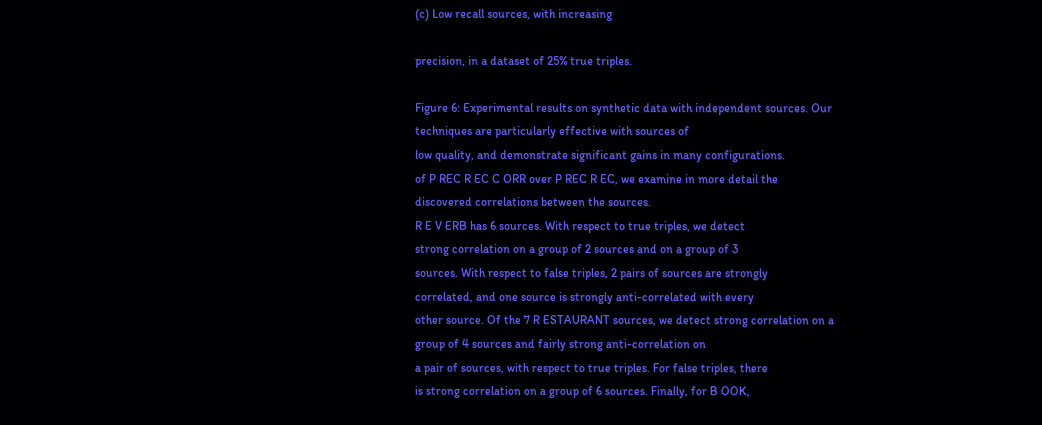(c) Low recall sources, with increasing

precision, in a dataset of 25% true triples.

Figure 6: Experimental results on synthetic data with independent sources. Our techniques are particularly effective with sources of
low quality, and demonstrate significant gains in many configurations.
of P REC R EC C ORR over P REC R EC, we examine in more detail the
discovered correlations between the sources.
R E V ERB has 6 sources. With respect to true triples, we detect
strong correlation on a group of 2 sources and on a group of 3
sources. With respect to false triples, 2 pairs of sources are strongly
correlated, and one source is strongly anti-correlated with every
other source. Of the 7 R ESTAURANT sources, we detect strong correlation on a group of 4 sources and fairly strong anti-correlation on
a pair of sources, with respect to true triples. For false triples, there
is strong correlation on a group of 6 sources. Finally, for B OOK,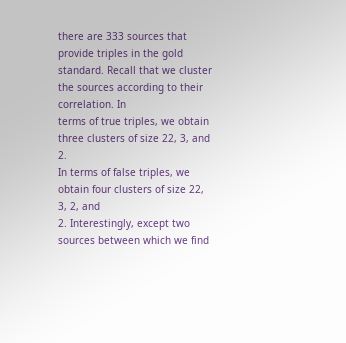there are 333 sources that provide triples in the gold standard. Recall that we cluster the sources according to their correlation. In
terms of true triples, we obtain three clusters of size 22, 3, and 2.
In terms of false triples, we obtain four clusters of size 22, 3, 2, and
2. Interestingly, except two sources between which we find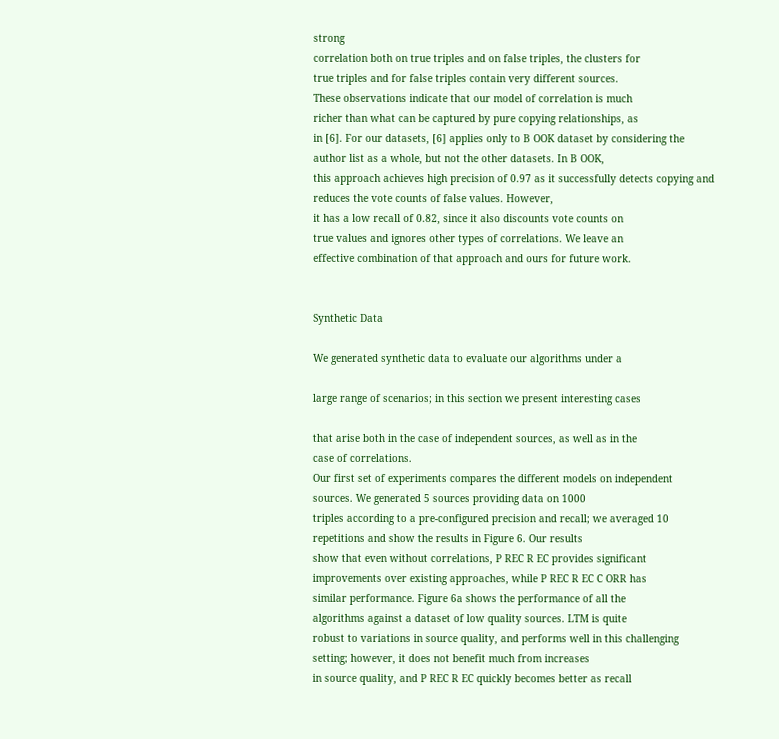strong
correlation both on true triples and on false triples, the clusters for
true triples and for false triples contain very different sources.
These observations indicate that our model of correlation is much
richer than what can be captured by pure copying relationships, as
in [6]. For our datasets, [6] applies only to B OOK dataset by considering the author list as a whole, but not the other datasets. In B OOK,
this approach achieves high precision of 0.97 as it successfully detects copying and reduces the vote counts of false values. However,
it has a low recall of 0.82, since it also discounts vote counts on
true values and ignores other types of correlations. We leave an
effective combination of that approach and ours for future work.


Synthetic Data

We generated synthetic data to evaluate our algorithms under a

large range of scenarios; in this section we present interesting cases

that arise both in the case of independent sources, as well as in the
case of correlations.
Our first set of experiments compares the different models on independent sources. We generated 5 sources providing data on 1000
triples according to a pre-configured precision and recall; we averaged 10 repetitions and show the results in Figure 6. Our results
show that even without correlations, P REC R EC provides significant
improvements over existing approaches, while P REC R EC C ORR has
similar performance. Figure 6a shows the performance of all the
algorithms against a dataset of low quality sources. LTM is quite
robust to variations in source quality, and performs well in this challenging setting; however, it does not benefit much from increases
in source quality, and P REC R EC quickly becomes better as recall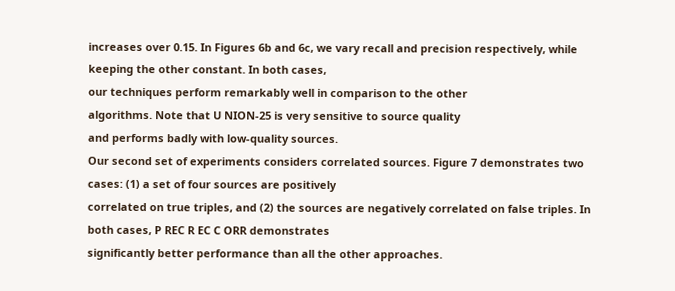increases over 0.15. In Figures 6b and 6c, we vary recall and precision respectively, while keeping the other constant. In both cases,
our techniques perform remarkably well in comparison to the other
algorithms. Note that U NION-25 is very sensitive to source quality
and performs badly with low-quality sources.
Our second set of experiments considers correlated sources. Figure 7 demonstrates two cases: (1) a set of four sources are positively
correlated on true triples, and (2) the sources are negatively correlated on false triples. In both cases, P REC R EC C ORR demonstrates
significantly better performance than all the other approaches.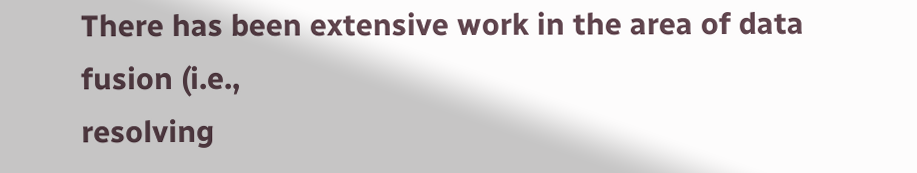There has been extensive work in the area of data fusion (i.e.,
resolving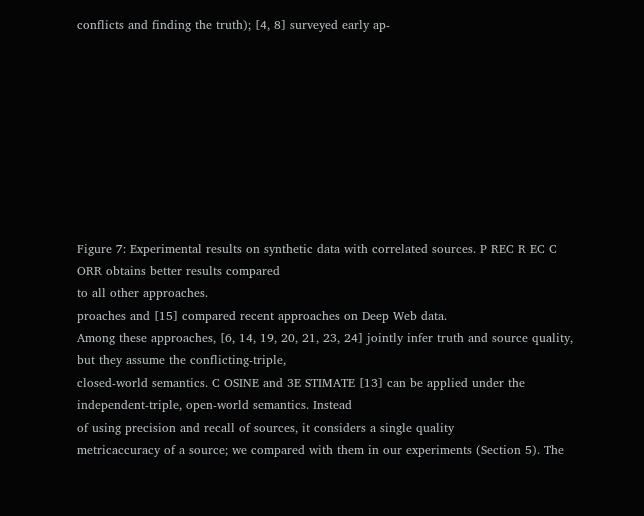conflicts and finding the truth); [4, 8] surveyed early ap-









Figure 7: Experimental results on synthetic data with correlated sources. P REC R EC C ORR obtains better results compared
to all other approaches.
proaches and [15] compared recent approaches on Deep Web data.
Among these approaches, [6, 14, 19, 20, 21, 23, 24] jointly infer truth and source quality, but they assume the conflicting-triple,
closed-world semantics. C OSINE and 3E STIMATE [13] can be applied under the independent-triple, open-world semantics. Instead
of using precision and recall of sources, it considers a single quality
metricaccuracy of a source; we compared with them in our experiments (Section 5). The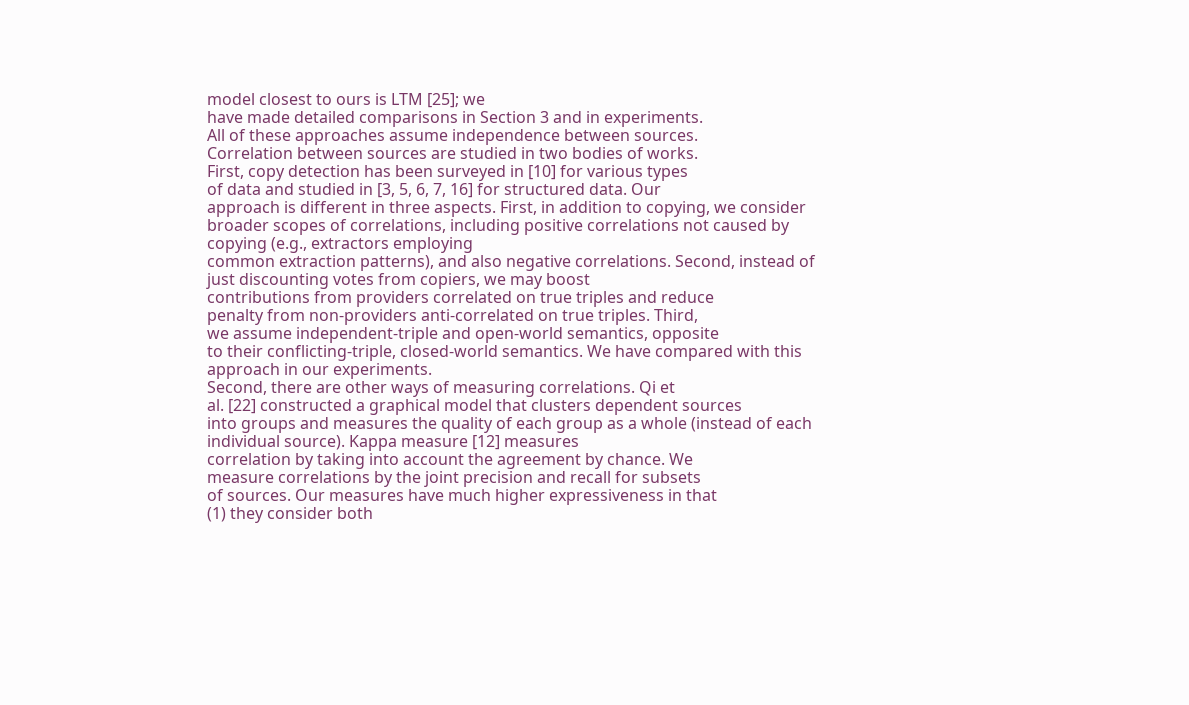model closest to ours is LTM [25]; we
have made detailed comparisons in Section 3 and in experiments.
All of these approaches assume independence between sources.
Correlation between sources are studied in two bodies of works.
First, copy detection has been surveyed in [10] for various types
of data and studied in [3, 5, 6, 7, 16] for structured data. Our
approach is different in three aspects. First, in addition to copying, we consider broader scopes of correlations, including positive correlations not caused by copying (e.g., extractors employing
common extraction patterns), and also negative correlations. Second, instead of just discounting votes from copiers, we may boost
contributions from providers correlated on true triples and reduce
penalty from non-providers anti-correlated on true triples. Third,
we assume independent-triple and open-world semantics, opposite
to their conflicting-triple, closed-world semantics. We have compared with this approach in our experiments.
Second, there are other ways of measuring correlations. Qi et
al. [22] constructed a graphical model that clusters dependent sources
into groups and measures the quality of each group as a whole (instead of each individual source). Kappa measure [12] measures
correlation by taking into account the agreement by chance. We
measure correlations by the joint precision and recall for subsets
of sources. Our measures have much higher expressiveness in that
(1) they consider both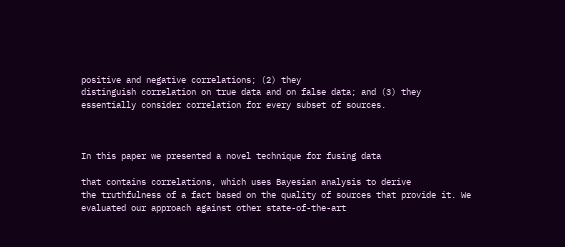positive and negative correlations; (2) they
distinguish correlation on true data and on false data; and (3) they
essentially consider correlation for every subset of sources.



In this paper we presented a novel technique for fusing data

that contains correlations, which uses Bayesian analysis to derive
the truthfulness of a fact based on the quality of sources that provide it. We evaluated our approach against other state-of-the-art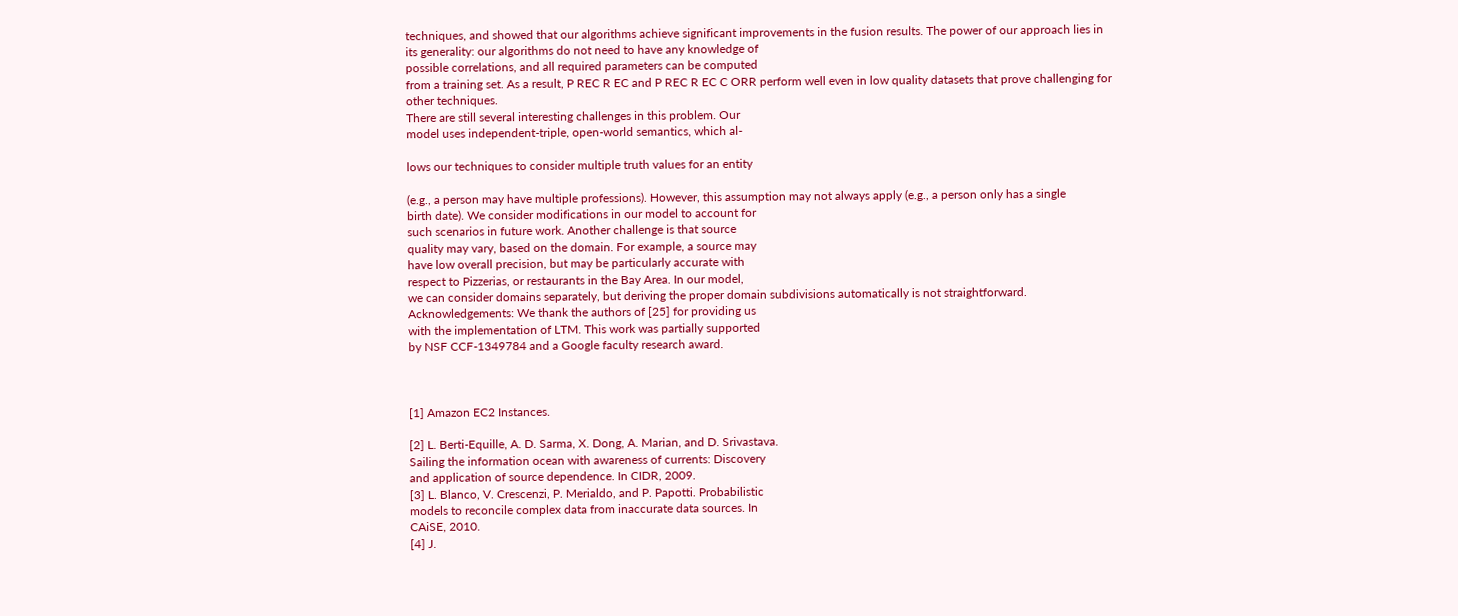techniques, and showed that our algorithms achieve significant improvements in the fusion results. The power of our approach lies in
its generality: our algorithms do not need to have any knowledge of
possible correlations, and all required parameters can be computed
from a training set. As a result, P REC R EC and P REC R EC C ORR perform well even in low quality datasets that prove challenging for
other techniques.
There are still several interesting challenges in this problem. Our
model uses independent-triple, open-world semantics, which al-

lows our techniques to consider multiple truth values for an entity

(e.g., a person may have multiple professions). However, this assumption may not always apply (e.g., a person only has a single
birth date). We consider modifications in our model to account for
such scenarios in future work. Another challenge is that source
quality may vary, based on the domain. For example, a source may
have low overall precision, but may be particularly accurate with
respect to Pizzerias, or restaurants in the Bay Area. In our model,
we can consider domains separately, but deriving the proper domain subdivisions automatically is not straightforward.
Acknowledgements: We thank the authors of [25] for providing us
with the implementation of LTM. This work was partially supported
by NSF CCF-1349784 and a Google faculty research award.



[1] Amazon EC2 Instances.

[2] L. Berti-Equille, A. D. Sarma, X. Dong, A. Marian, and D. Srivastava.
Sailing the information ocean with awareness of currents: Discovery
and application of source dependence. In CIDR, 2009.
[3] L. Blanco, V. Crescenzi, P. Merialdo, and P. Papotti. Probabilistic
models to reconcile complex data from inaccurate data sources. In
CAiSE, 2010.
[4] J.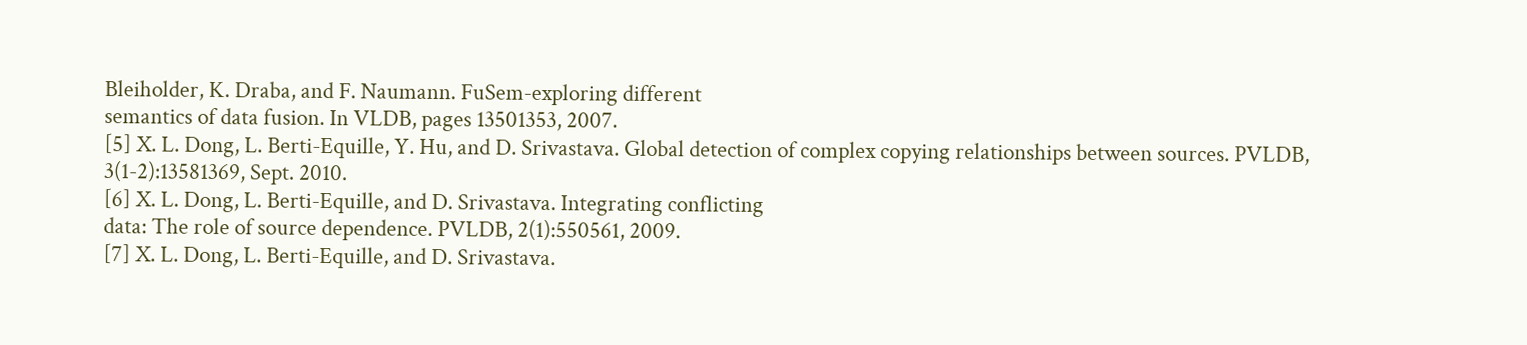Bleiholder, K. Draba, and F. Naumann. FuSem-exploring different
semantics of data fusion. In VLDB, pages 13501353, 2007.
[5] X. L. Dong, L. Berti-Equille, Y. Hu, and D. Srivastava. Global detection of complex copying relationships between sources. PVLDB,
3(1-2):13581369, Sept. 2010.
[6] X. L. Dong, L. Berti-Equille, and D. Srivastava. Integrating conflicting
data: The role of source dependence. PVLDB, 2(1):550561, 2009.
[7] X. L. Dong, L. Berti-Equille, and D. Srivastava.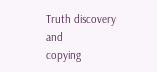Truth discovery and
copying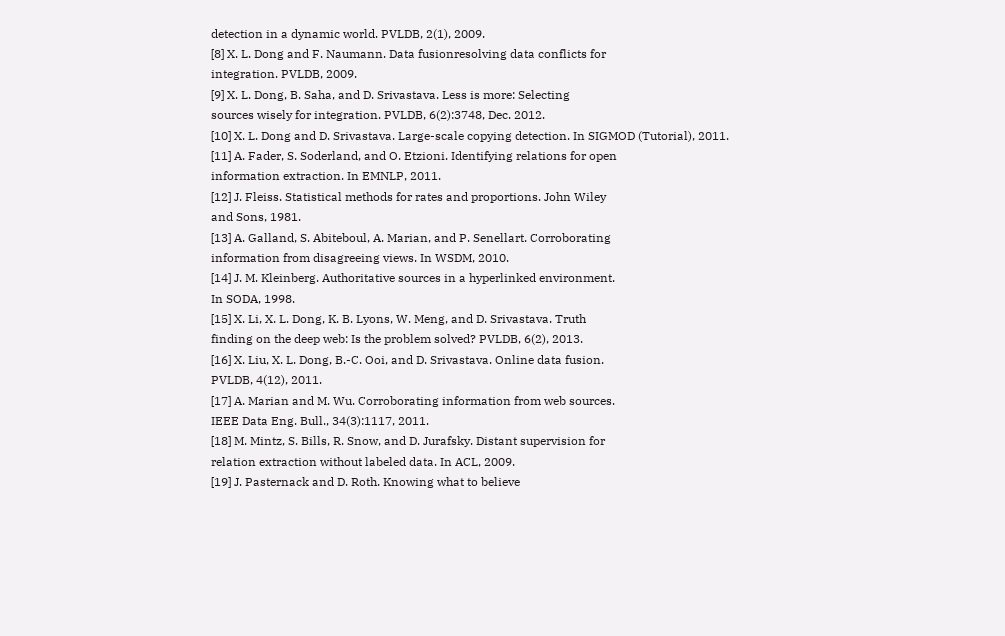detection in a dynamic world. PVLDB, 2(1), 2009.
[8] X. L. Dong and F. Naumann. Data fusionresolving data conflicts for
integration. PVLDB, 2009.
[9] X. L. Dong, B. Saha, and D. Srivastava. Less is more: Selecting
sources wisely for integration. PVLDB, 6(2):3748, Dec. 2012.
[10] X. L. Dong and D. Srivastava. Large-scale copying detection. In SIGMOD (Tutorial), 2011.
[11] A. Fader, S. Soderland, and O. Etzioni. Identifying relations for open
information extraction. In EMNLP, 2011.
[12] J. Fleiss. Statistical methods for rates and proportions. John Wiley
and Sons, 1981.
[13] A. Galland, S. Abiteboul, A. Marian, and P. Senellart. Corroborating
information from disagreeing views. In WSDM, 2010.
[14] J. M. Kleinberg. Authoritative sources in a hyperlinked environment.
In SODA, 1998.
[15] X. Li, X. L. Dong, K. B. Lyons, W. Meng, and D. Srivastava. Truth
finding on the deep web: Is the problem solved? PVLDB, 6(2), 2013.
[16] X. Liu, X. L. Dong, B.-C. Ooi, and D. Srivastava. Online data fusion.
PVLDB, 4(12), 2011.
[17] A. Marian and M. Wu. Corroborating information from web sources.
IEEE Data Eng. Bull., 34(3):1117, 2011.
[18] M. Mintz, S. Bills, R. Snow, and D. Jurafsky. Distant supervision for
relation extraction without labeled data. In ACL, 2009.
[19] J. Pasternack and D. Roth. Knowing what to believe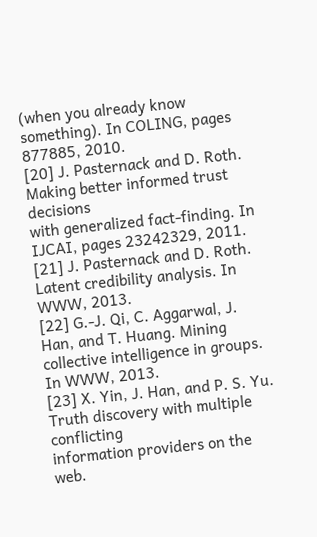(when you already know something). In COLING, pages 877885, 2010.
[20] J. Pasternack and D. Roth. Making better informed trust decisions
with generalized fact-finding. In IJCAI, pages 23242329, 2011.
[21] J. Pasternack and D. Roth. Latent credibility analysis. In WWW, 2013.
[22] G.-J. Qi, C. Aggarwal, J. Han, and T. Huang. Mining collective intelligence in groups. In WWW, 2013.
[23] X. Yin, J. Han, and P. S. Yu. Truth discovery with multiple conflicting
information providers on the web.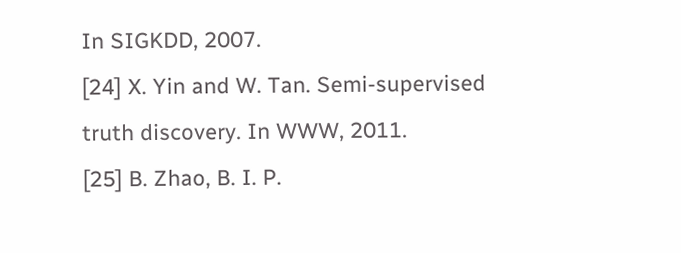In SIGKDD, 2007.
[24] X. Yin and W. Tan. Semi-supervised truth discovery. In WWW, 2011.
[25] B. Zhao, B. I. P.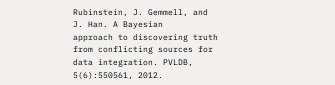Rubinstein, J. Gemmell, and J. Han. A Bayesian
approach to discovering truth from conflicting sources for data integration. PVLDB, 5(6):550561, 2012.